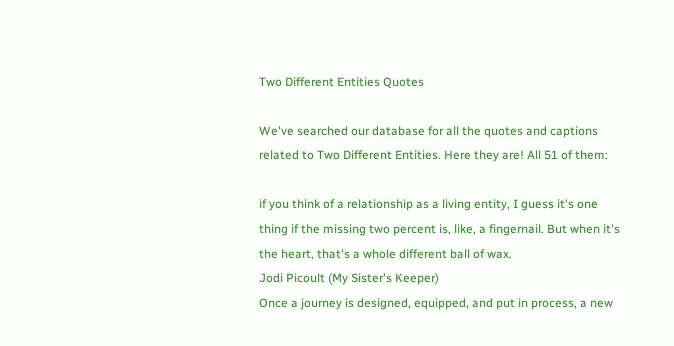Two Different Entities Quotes

We've searched our database for all the quotes and captions related to Two Different Entities. Here they are! All 51 of them:

if you think of a relationship as a living entity, I guess it's one thing if the missing two percent is, like, a fingernail. But when it's the heart, that's a whole different ball of wax.
Jodi Picoult (My Sister's Keeper)
Once a journey is designed, equipped, and put in process, a new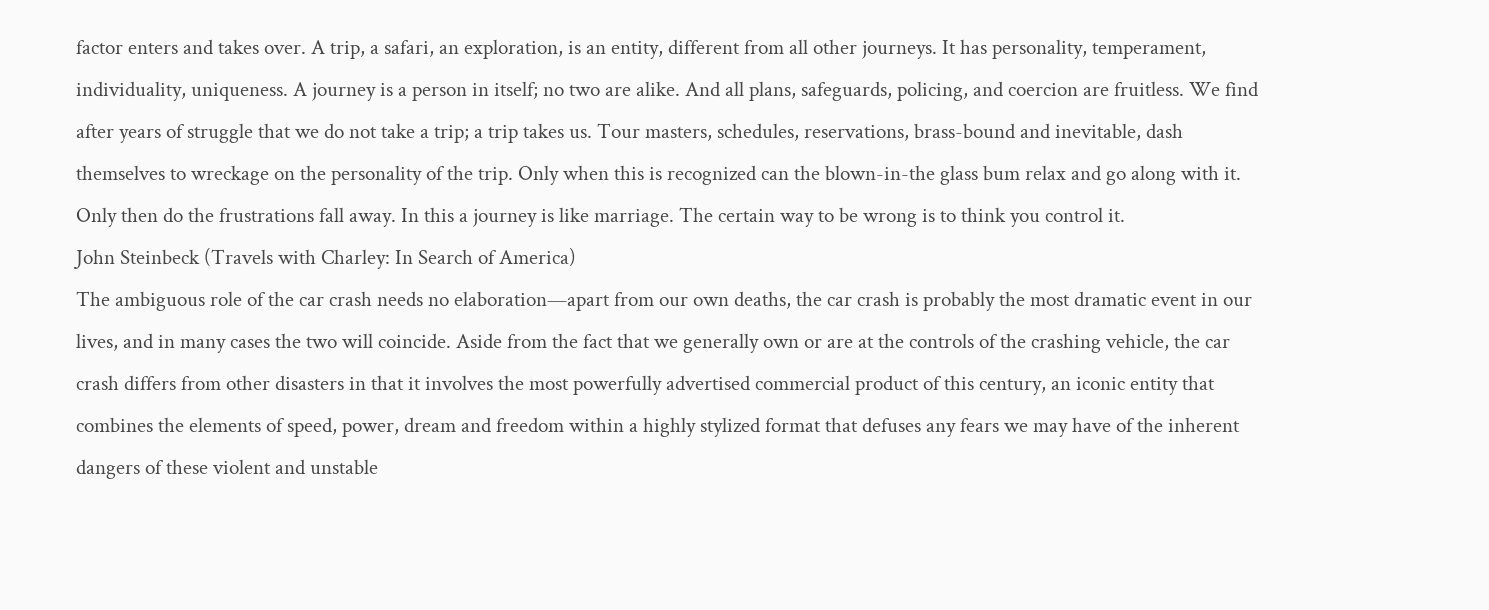factor enters and takes over. A trip, a safari, an exploration, is an entity, different from all other journeys. It has personality, temperament, individuality, uniqueness. A journey is a person in itself; no two are alike. And all plans, safeguards, policing, and coercion are fruitless. We find after years of struggle that we do not take a trip; a trip takes us. Tour masters, schedules, reservations, brass-bound and inevitable, dash themselves to wreckage on the personality of the trip. Only when this is recognized can the blown-in-the glass bum relax and go along with it. Only then do the frustrations fall away. In this a journey is like marriage. The certain way to be wrong is to think you control it.
John Steinbeck (Travels with Charley: In Search of America)
The ambiguous role of the car crash needs no elaboration—apart from our own deaths, the car crash is probably the most dramatic event in our lives, and in many cases the two will coincide. Aside from the fact that we generally own or are at the controls of the crashing vehicle, the car crash differs from other disasters in that it involves the most powerfully advertised commercial product of this century, an iconic entity that combines the elements of speed, power, dream and freedom within a highly stylized format that defuses any fears we may have of the inherent dangers of these violent and unstable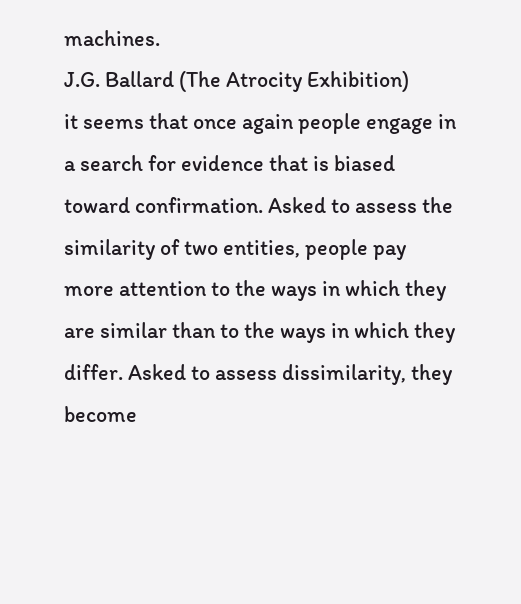machines.
J.G. Ballard (The Atrocity Exhibition)
it seems that once again people engage in a search for evidence that is biased toward confirmation. Asked to assess the similarity of two entities, people pay more attention to the ways in which they are similar than to the ways in which they differ. Asked to assess dissimilarity, they become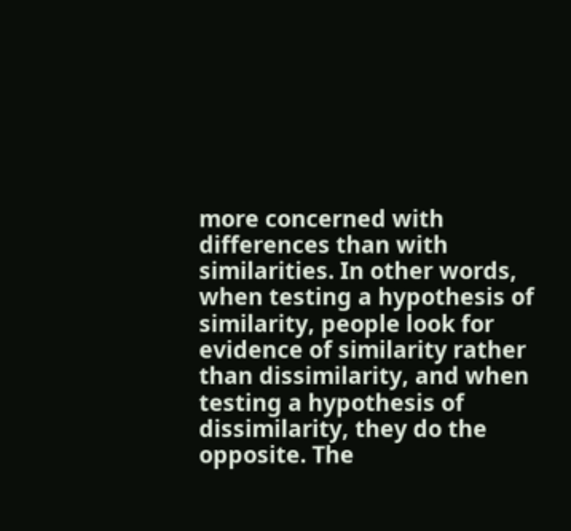more concerned with differences than with similarities. In other words, when testing a hypothesis of similarity, people look for evidence of similarity rather than dissimilarity, and when testing a hypothesis of dissimilarity, they do the opposite. The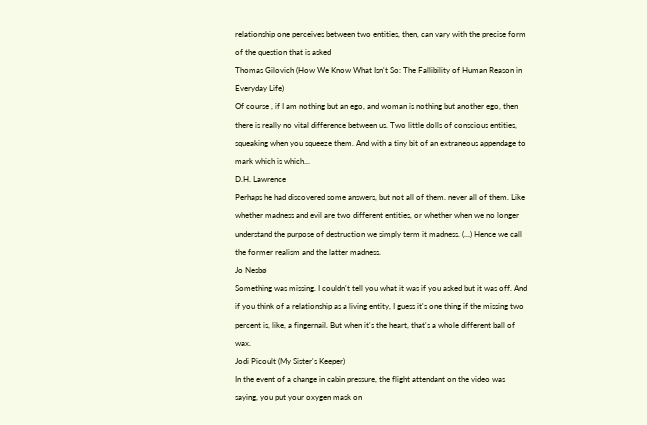relationship one perceives between two entities, then, can vary with the precise form of the question that is asked
Thomas Gilovich (How We Know What Isn't So: The Fallibility of Human Reason in Everyday Life)
Of course , if I am nothing but an ego, and woman is nothing but another ego, then there is really no vital difference between us. Two little dolls of conscious entities, squeaking when you squeeze them. And with a tiny bit of an extraneous appendage to mark which is which...
D.H. Lawrence
Perhaps he had discovered some answers, but not all of them. never all of them. Like whether madness and evil are two different entities, or whether when we no longer understand the purpose of destruction we simply term it madness. (...) Hence we call the former realism and the latter madness.
Jo Nesbø
Something was missing. I couldn't tell you what it was if you asked but it was off. And if you think of a relationship as a living entity, I guess it's one thing if the missing two percent is, like, a fingernail. But when it's the heart, that's a whole different ball of wax.
Jodi Picoult (My Sister's Keeper)
In the event of a change in cabin pressure, the flight attendant on the video was saying, you put your oxygen mask on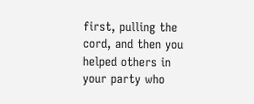first, pulling the cord, and then you helped others in your party who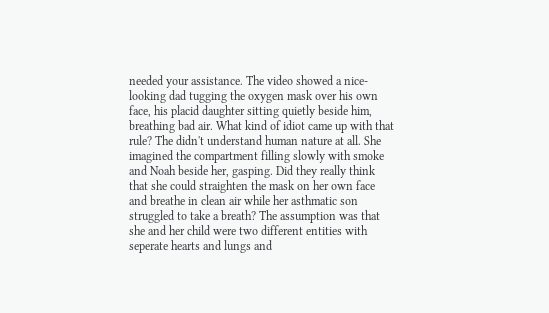needed your assistance. The video showed a nice-looking dad tugging the oxygen mask over his own face, his placid daughter sitting quietly beside him, breathing bad air. What kind of idiot came up with that rule? The didn't understand human nature at all. She imagined the compartment filling slowly with smoke and Noah beside her, gasping. Did they really think that she could straighten the mask on her own face and breathe in clean air while her asthmatic son struggled to take a breath? The assumption was that she and her child were two different entities with seperate hearts and lungs and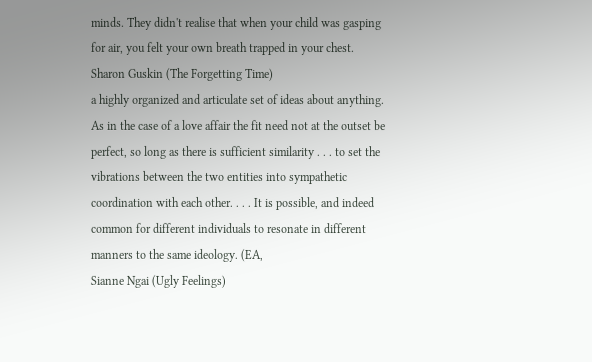minds. They didn't realise that when your child was gasping for air, you felt your own breath trapped in your chest.
Sharon Guskin (The Forgetting Time)
a highly organized and articulate set of ideas about anything. As in the case of a love affair the fit need not at the outset be perfect, so long as there is sufficient similarity . . . to set the vibrations between the two entities into sympathetic coordination with each other. . . . It is possible, and indeed common for different individuals to resonate in different manners to the same ideology. (EA,
Sianne Ngai (Ugly Feelings)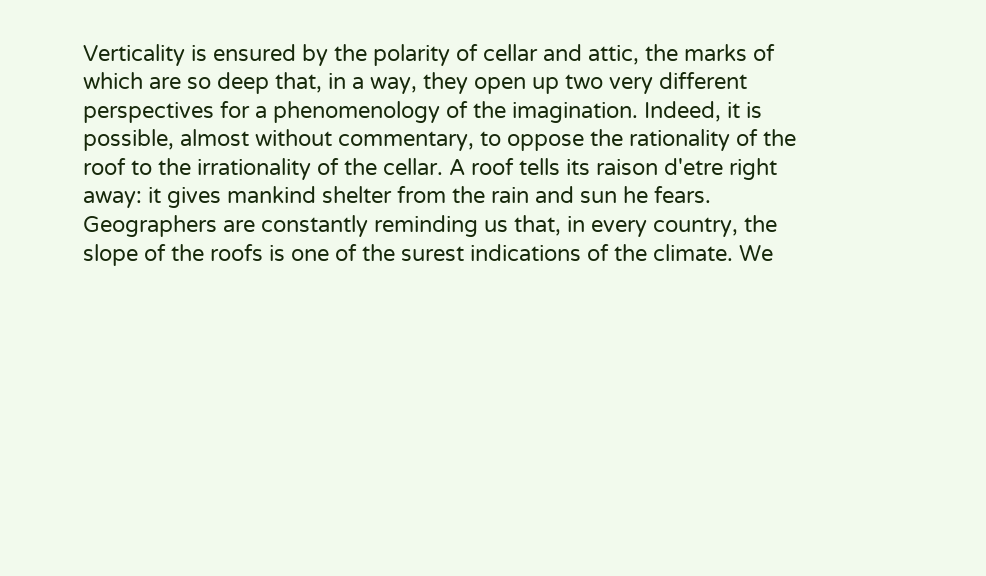Verticality is ensured by the polarity of cellar and attic, the marks of which are so deep that, in a way, they open up two very different perspectives for a phenomenology of the imagination. Indeed, it is possible, almost without commentary, to oppose the rationality of the roof to the irrationality of the cellar. A roof tells its raison d'etre right away: it gives mankind shelter from the rain and sun he fears. Geographers are constantly reminding us that, in every country, the slope of the roofs is one of the surest indications of the climate. We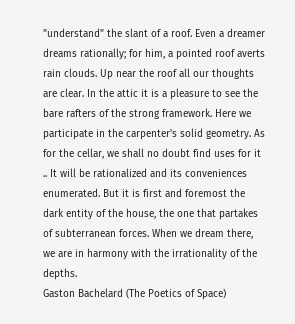"understand" the slant of a roof. Even a dreamer dreams rationally; for him, a pointed roof averts rain clouds. Up near the roof all our thoughts are clear. In the attic it is a pleasure to see the bare rafters of the strong framework. Here we participate in the carpenter's solid geometry. As for the cellar, we shall no doubt find uses for it .. It will be rationalized and its conveniences enumerated. But it is first and foremost the dark entity of the house, the one that partakes of subterranean forces. When we dream there, we are in harmony with the irrationality of the depths.
Gaston Bachelard (The Poetics of Space)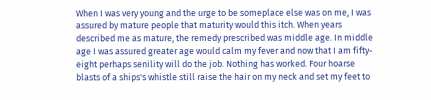When I was very young and the urge to be someplace else was on me, I was assured by mature people that maturity would this itch. When years described me as mature, the remedy prescribed was middle age. In middle age I was assured greater age would calm my fever and now that I am fifty-eight perhaps senility will do the job. Nothing has worked. Four hoarse blasts of a ships's whistle still raise the hair on my neck and set my feet to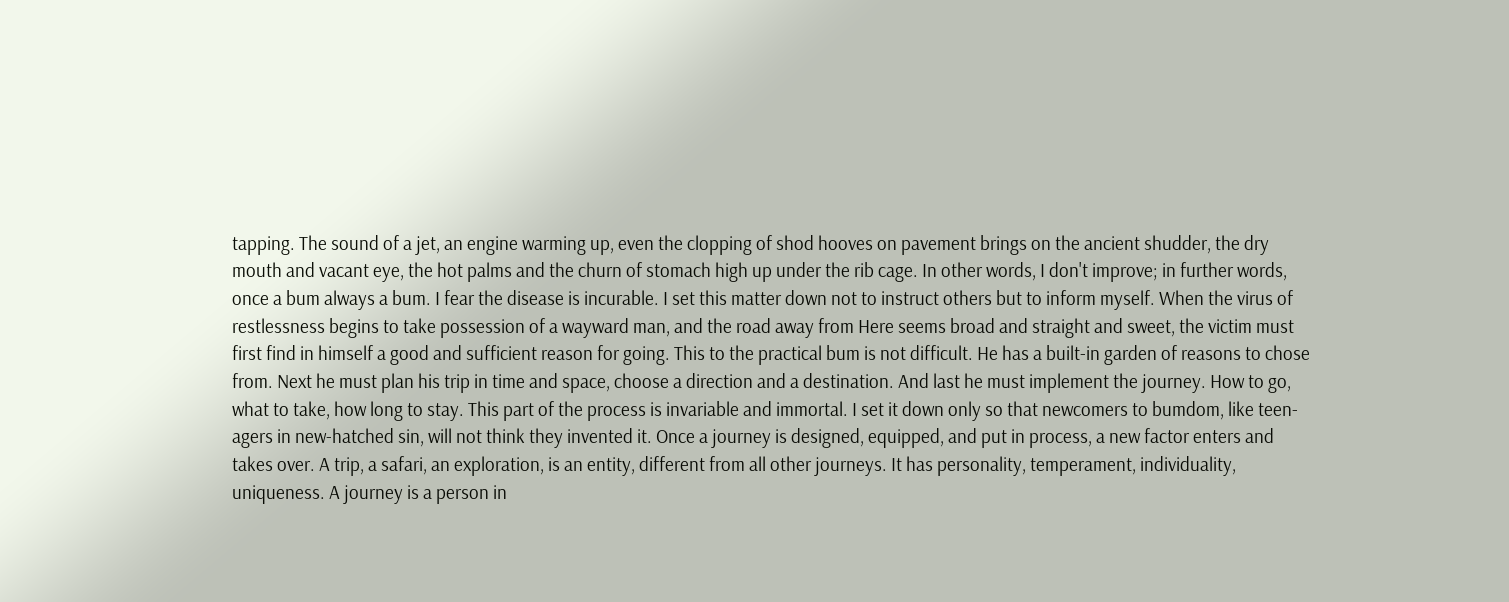tapping. The sound of a jet, an engine warming up, even the clopping of shod hooves on pavement brings on the ancient shudder, the dry mouth and vacant eye, the hot palms and the churn of stomach high up under the rib cage. In other words, I don't improve; in further words, once a bum always a bum. I fear the disease is incurable. I set this matter down not to instruct others but to inform myself. When the virus of restlessness begins to take possession of a wayward man, and the road away from Here seems broad and straight and sweet, the victim must first find in himself a good and sufficient reason for going. This to the practical bum is not difficult. He has a built-in garden of reasons to chose from. Next he must plan his trip in time and space, choose a direction and a destination. And last he must implement the journey. How to go, what to take, how long to stay. This part of the process is invariable and immortal. I set it down only so that newcomers to bumdom, like teen-agers in new-hatched sin, will not think they invented it. Once a journey is designed, equipped, and put in process, a new factor enters and takes over. A trip, a safari, an exploration, is an entity, different from all other journeys. It has personality, temperament, individuality, uniqueness. A journey is a person in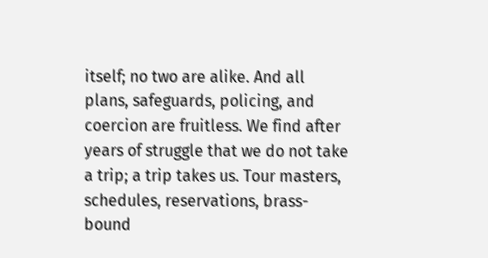itself; no two are alike. And all plans, safeguards, policing, and coercion are fruitless. We find after years of struggle that we do not take a trip; a trip takes us. Tour masters, schedules, reservations, brass-bound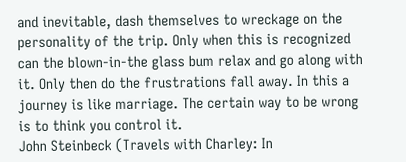and inevitable, dash themselves to wreckage on the personality of the trip. Only when this is recognized can the blown-in-the glass bum relax and go along with it. Only then do the frustrations fall away. In this a journey is like marriage. The certain way to be wrong is to think you control it.
John Steinbeck (Travels with Charley: In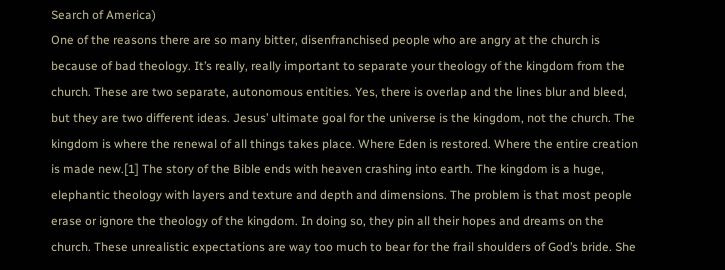Search of America)
One of the reasons there are so many bitter, disenfranchised people who are angry at the church is because of bad theology. It’s really, really important to separate your theology of the kingdom from the church. These are two separate, autonomous entities. Yes, there is overlap and the lines blur and bleed, but they are two different ideas. Jesus’ ultimate goal for the universe is the kingdom, not the church. The kingdom is where the renewal of all things takes place. Where Eden is restored. Where the entire creation is made new.[1] The story of the Bible ends with heaven crashing into earth. The kingdom is a huge, elephantic theology with layers and texture and depth and dimensions. The problem is that most people erase or ignore the theology of the kingdom. In doing so, they pin all their hopes and dreams on the church. These unrealistic expectations are way too much to bear for the frail shoulders of God’s bride. She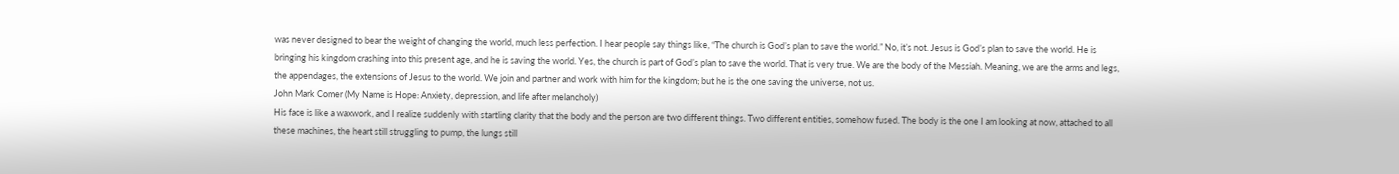was never designed to bear the weight of changing the world, much less perfection. I hear people say things like, “The church is God’s plan to save the world.” No, it’s not. Jesus is God’s plan to save the world. He is bringing his kingdom crashing into this present age, and he is saving the world. Yes, the church is part of God’s plan to save the world. That is very true. We are the body of the Messiah. Meaning, we are the arms and legs, the appendages, the extensions of Jesus to the world. We join and partner and work with him for the kingdom; but he is the one saving the universe, not us.
John Mark Comer (My Name is Hope: Anxiety, depression, and life after melancholy)
His face is like a waxwork, and I realize suddenly with startling clarity that the body and the person are two different things. Two different entities, somehow fused. The body is the one I am looking at now, attached to all these machines, the heart still struggling to pump, the lungs still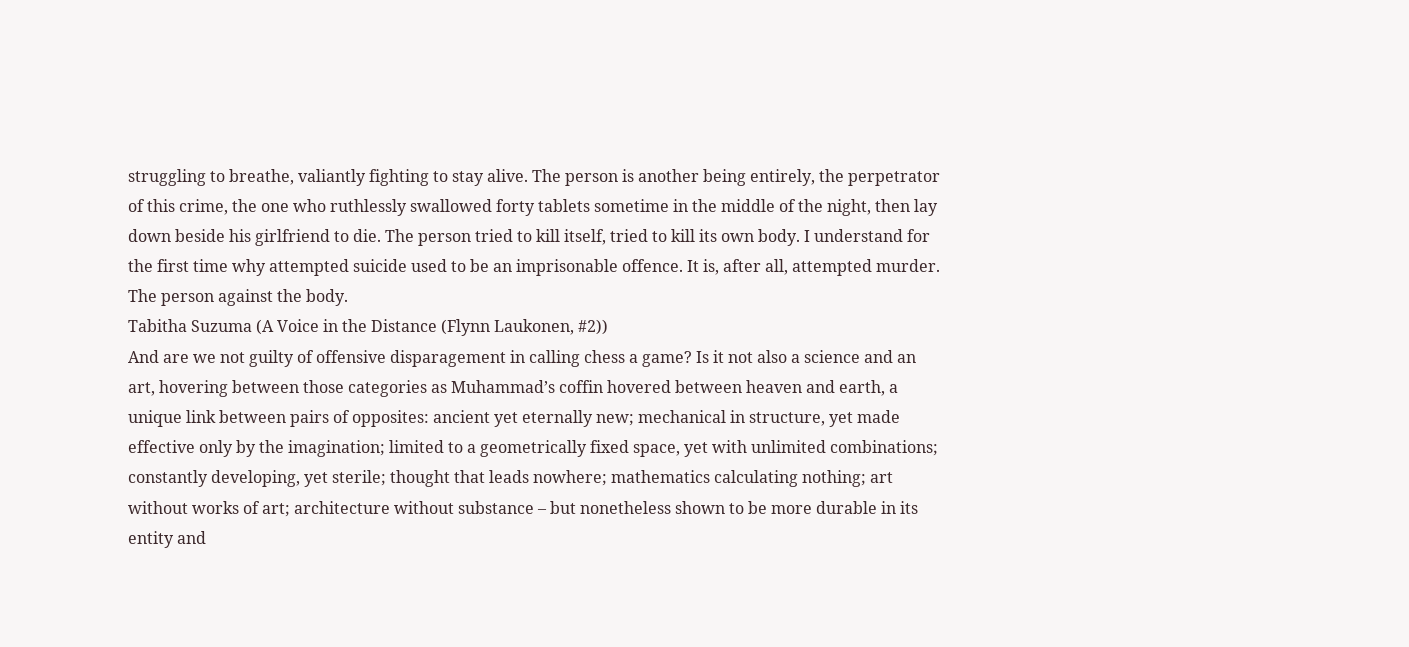struggling to breathe, valiantly fighting to stay alive. The person is another being entirely, the perpetrator of this crime, the one who ruthlessly swallowed forty tablets sometime in the middle of the night, then lay down beside his girlfriend to die. The person tried to kill itself, tried to kill its own body. I understand for the first time why attempted suicide used to be an imprisonable offence. It is, after all, attempted murder. The person against the body.
Tabitha Suzuma (A Voice in the Distance (Flynn Laukonen, #2))
And are we not guilty of offensive disparagement in calling chess a game? Is it not also a science and an art, hovering between those categories as Muhammad’s coffin hovered between heaven and earth, a unique link between pairs of opposites: ancient yet eternally new; mechanical in structure, yet made effective only by the imagination; limited to a geometrically fixed space, yet with unlimited combinations; constantly developing, yet sterile; thought that leads nowhere; mathematics calculating nothing; art without works of art; architecture without substance – but nonetheless shown to be more durable in its entity and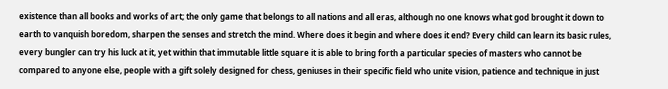existence than all books and works of art; the only game that belongs to all nations and all eras, although no one knows what god brought it down to earth to vanquish boredom, sharpen the senses and stretch the mind. Where does it begin and where does it end? Every child can learn its basic rules, every bungler can try his luck at it, yet within that immutable little square it is able to bring forth a particular species of masters who cannot be compared to anyone else, people with a gift solely designed for chess, geniuses in their specific field who unite vision, patience and technique in just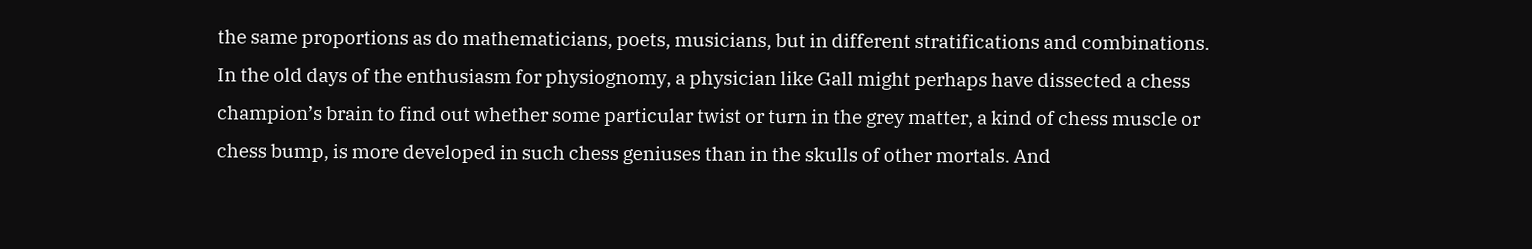the same proportions as do mathematicians, poets, musicians, but in different stratifications and combinations. In the old days of the enthusiasm for physiognomy, a physician like Gall might perhaps have dissected a chess champion’s brain to find out whether some particular twist or turn in the grey matter, a kind of chess muscle or chess bump, is more developed in such chess geniuses than in the skulls of other mortals. And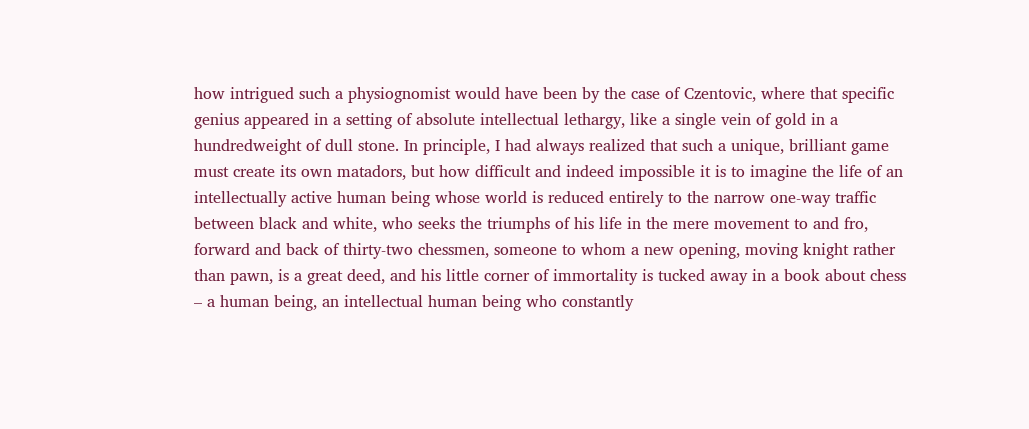how intrigued such a physiognomist would have been by the case of Czentovic, where that specific genius appeared in a setting of absolute intellectual lethargy, like a single vein of gold in a hundredweight of dull stone. In principle, I had always realized that such a unique, brilliant game must create its own matadors, but how difficult and indeed impossible it is to imagine the life of an intellectually active human being whose world is reduced entirely to the narrow one-way traffic between black and white, who seeks the triumphs of his life in the mere movement to and fro, forward and back of thirty-two chessmen, someone to whom a new opening, moving knight rather than pawn, is a great deed, and his little corner of immortality is tucked away in a book about chess – a human being, an intellectual human being who constantly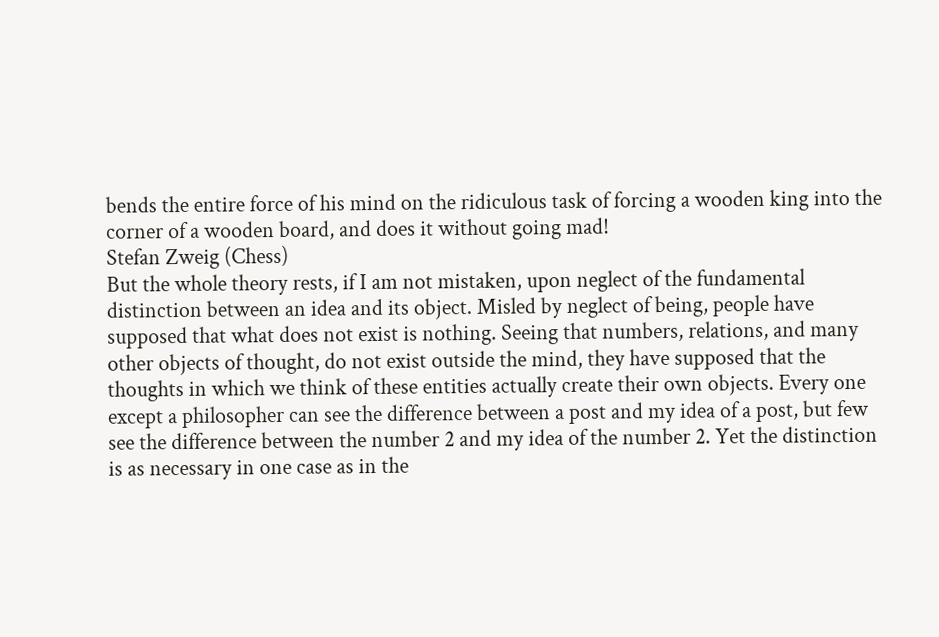bends the entire force of his mind on the ridiculous task of forcing a wooden king into the corner of a wooden board, and does it without going mad!
Stefan Zweig (Chess)
But the whole theory rests, if I am not mistaken, upon neglect of the fundamental distinction between an idea and its object. Misled by neglect of being, people have supposed that what does not exist is nothing. Seeing that numbers, relations, and many other objects of thought, do not exist outside the mind, they have supposed that the thoughts in which we think of these entities actually create their own objects. Every one except a philosopher can see the difference between a post and my idea of a post, but few see the difference between the number 2 and my idea of the number 2. Yet the distinction is as necessary in one case as in the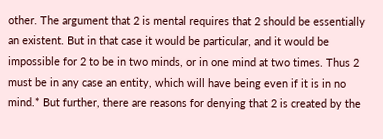other. The argument that 2 is mental requires that 2 should be essentially an existent. But in that case it would be particular, and it would be impossible for 2 to be in two minds, or in one mind at two times. Thus 2 must be in any case an entity, which will have being even if it is in no mind.* But further, there are reasons for denying that 2 is created by the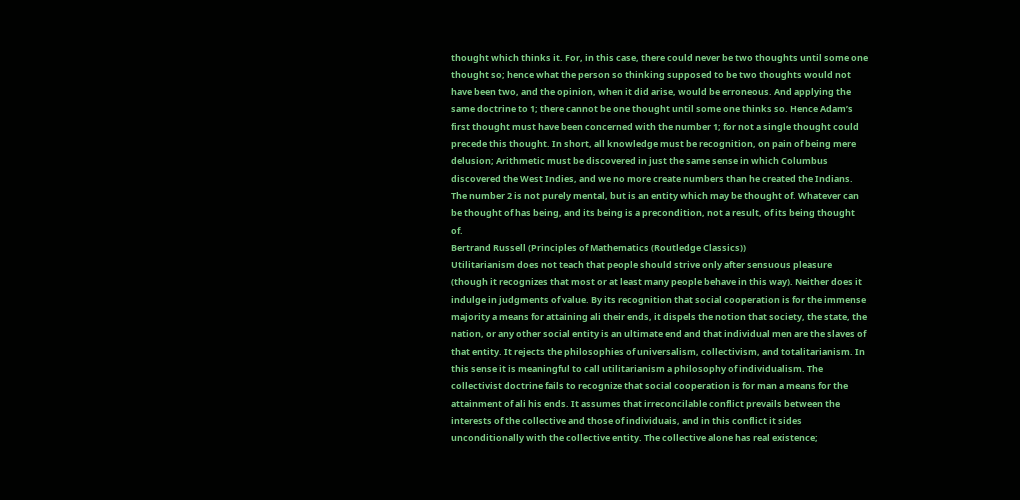thought which thinks it. For, in this case, there could never be two thoughts until some one thought so; hence what the person so thinking supposed to be two thoughts would not have been two, and the opinion, when it did arise, would be erroneous. And applying the same doctrine to 1; there cannot be one thought until some one thinks so. Hence Adam’s first thought must have been concerned with the number 1; for not a single thought could precede this thought. In short, all knowledge must be recognition, on pain of being mere delusion; Arithmetic must be discovered in just the same sense in which Columbus discovered the West Indies, and we no more create numbers than he created the Indians. The number 2 is not purely mental, but is an entity which may be thought of. Whatever can be thought of has being, and its being is a precondition, not a result, of its being thought of.
Bertrand Russell (Principles of Mathematics (Routledge Classics))
Utilitarianism does not teach that people should strive only after sensuous pleasure (though it recognizes that most or at least many people behave in this way). Neither does it indulge in judgments of value. By its recognition that social cooperation is for the immense majority a means for attaining ali their ends, it dispels the notion that society, the state, the nation, or any other social entity is an ultimate end and that individual men are the slaves of that entity. It rejects the philosophies of universalism, collectivism, and totalitarianism. In this sense it is meaningful to call utilitarianism a philosophy of individualism. The collectivist doctrine fails to recognize that social cooperation is for man a means for the attainment of ali his ends. It assumes that irreconcilable conflict prevails between the interests of the collective and those of individuais, and in this conflict it sides unconditionally with the collective entity. The collective alone has real existence;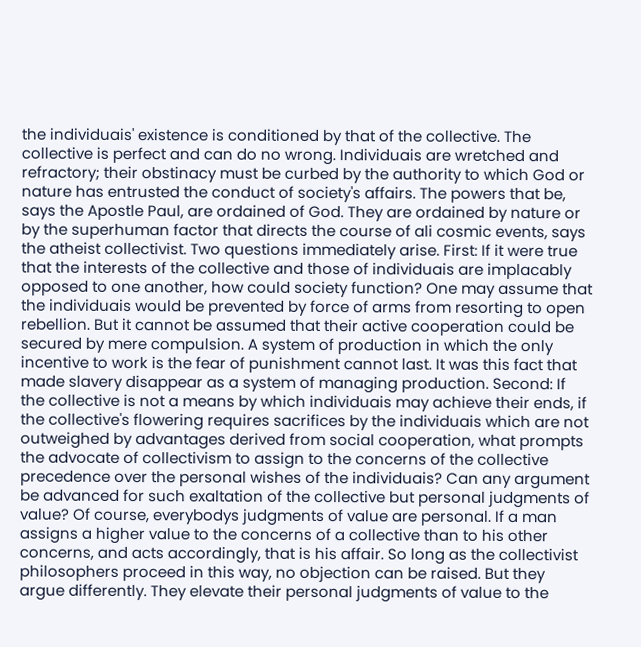the individuais' existence is conditioned by that of the collective. The collective is perfect and can do no wrong. Individuais are wretched and refractory; their obstinacy must be curbed by the authority to which God or nature has entrusted the conduct of society's affairs. The powers that be, says the Apostle Paul, are ordained of God. They are ordained by nature or by the superhuman factor that directs the course of ali cosmic events, says the atheist collectivist. Two questions immediately arise. First: If it were true that the interests of the collective and those of individuais are implacably opposed to one another, how could society function? One may assume that the individuais would be prevented by force of arms from resorting to open rebellion. But it cannot be assumed that their active cooperation could be secured by mere compulsion. A system of production in which the only incentive to work is the fear of punishment cannot last. It was this fact that made slavery disappear as a system of managing production. Second: If the collective is not a means by which individuais may achieve their ends, if the collective's flowering requires sacrifices by the individuais which are not outweighed by advantages derived from social cooperation, what prompts the advocate of collectivism to assign to the concerns of the collective precedence over the personal wishes of the individuais? Can any argument be advanced for such exaltation of the collective but personal judgments of value? Of course, everybodys judgments of value are personal. If a man assigns a higher value to the concerns of a collective than to his other concerns, and acts accordingly, that is his affair. So long as the collectivist philosophers proceed in this way, no objection can be raised. But they argue differently. They elevate their personal judgments of value to the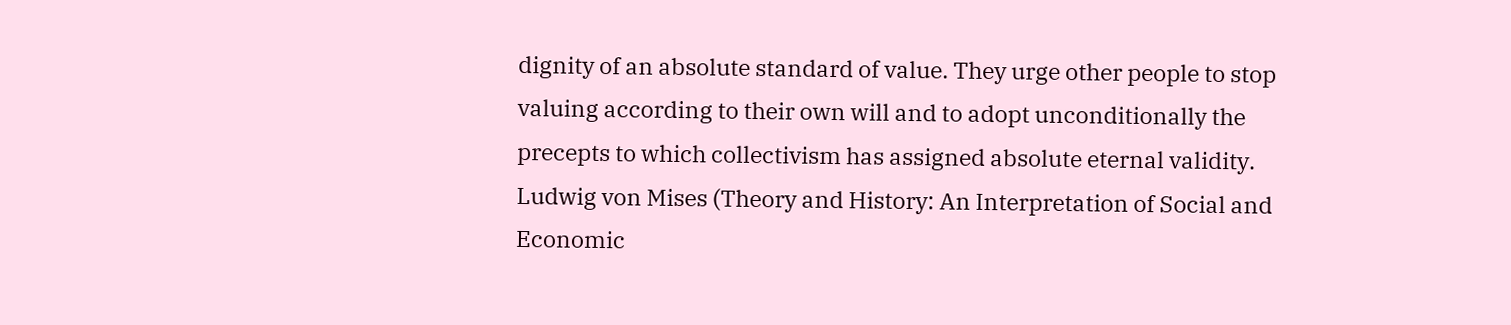dignity of an absolute standard of value. They urge other people to stop valuing according to their own will and to adopt unconditionally the precepts to which collectivism has assigned absolute eternal validity.
Ludwig von Mises (Theory and History: An Interpretation of Social and Economic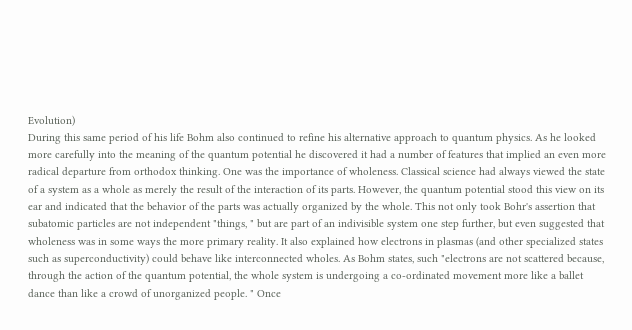Evolution)
During this same period of his life Bohm also continued to refine his alternative approach to quantum physics. As he looked more carefully into the meaning of the quantum potential he discovered it had a number of features that implied an even more radical departure from orthodox thinking. One was the importance of wholeness. Classical science had always viewed the state of a system as a whole as merely the result of the interaction of its parts. However, the quantum potential stood this view on its ear and indicated that the behavior of the parts was actually organized by the whole. This not only took Bohr's assertion that subatomic particles are not independent "things, " but are part of an indivisible system one step further, but even suggested that wholeness was in some ways the more primary reality. It also explained how electrons in plasmas (and other specialized states such as superconductivity) could behave like interconnected wholes. As Bohm states, such "electrons are not scattered because, through the action of the quantum potential, the whole system is undergoing a co-ordinated movement more like a ballet dance than like a crowd of unorganized people. " Once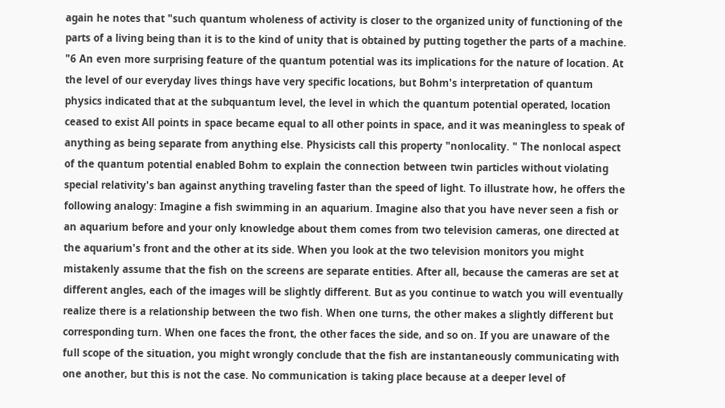again he notes that "such quantum wholeness of activity is closer to the organized unity of functioning of the parts of a living being than it is to the kind of unity that is obtained by putting together the parts of a machine. "6 An even more surprising feature of the quantum potential was its implications for the nature of location. At the level of our everyday lives things have very specific locations, but Bohm's interpretation of quantum physics indicated that at the subquantum level, the level in which the quantum potential operated, location ceased to exist All points in space became equal to all other points in space, and it was meaningless to speak of anything as being separate from anything else. Physicists call this property "nonlocality. " The nonlocal aspect of the quantum potential enabled Bohm to explain the connection between twin particles without violating special relativity's ban against anything traveling faster than the speed of light. To illustrate how, he offers the following analogy: Imagine a fish swimming in an aquarium. Imagine also that you have never seen a fish or an aquarium before and your only knowledge about them comes from two television cameras, one directed at the aquarium's front and the other at its side. When you look at the two television monitors you might mistakenly assume that the fish on the screens are separate entities. After all, because the cameras are set at different angles, each of the images will be slightly different. But as you continue to watch you will eventually realize there is a relationship between the two fish. When one turns, the other makes a slightly different but corresponding turn. When one faces the front, the other faces the side, and so on. If you are unaware of the full scope of the situation, you might wrongly conclude that the fish are instantaneously communicating with one another, but this is not the case. No communication is taking place because at a deeper level of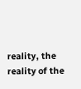reality, the reality of the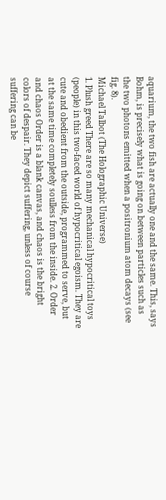aquarium, the two fish are actually one and the same. This, says Bohm, is precisely what is going on between particles such as the two photons emitted when a positronium atom decays (see fig. 8).
Michael Talbot (The Holographic Universe)
1. Plush greed There are so many mechanical hypocritical toys (people) in this two-faced world of hypocritical egoism. They are cute and obedient from the outside, programmed to serve, but at the same time completely soulless from the inside. 2. Order and chaos Order is a blank canvas, and chaos is the bright colors of despair. They depict suffering, unless of course suffering can be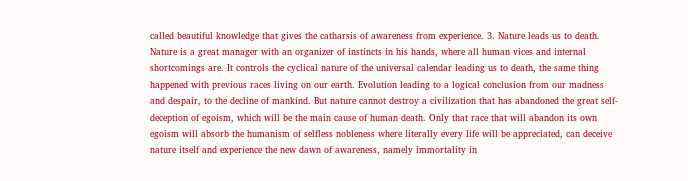called beautiful knowledge that gives the catharsis of awareness from experience. 3. Nature leads us to death. Nature is a great manager with an organizer of instincts in his hands, where all human vices and internal shortcomings are. It controls the cyclical nature of the universal calendar leading us to death, the same thing happened with previous races living on our earth. Evolution leading to a logical conclusion from our madness and despair, to the decline of mankind. But nature cannot destroy a civilization that has abandoned the great self-deception of egoism, which will be the main cause of human death. Only that race that will abandon its own egoism will absorb the humanism of selfless nobleness where literally every life will be appreciated, can deceive nature itself and experience the new dawn of awareness, namely immortality in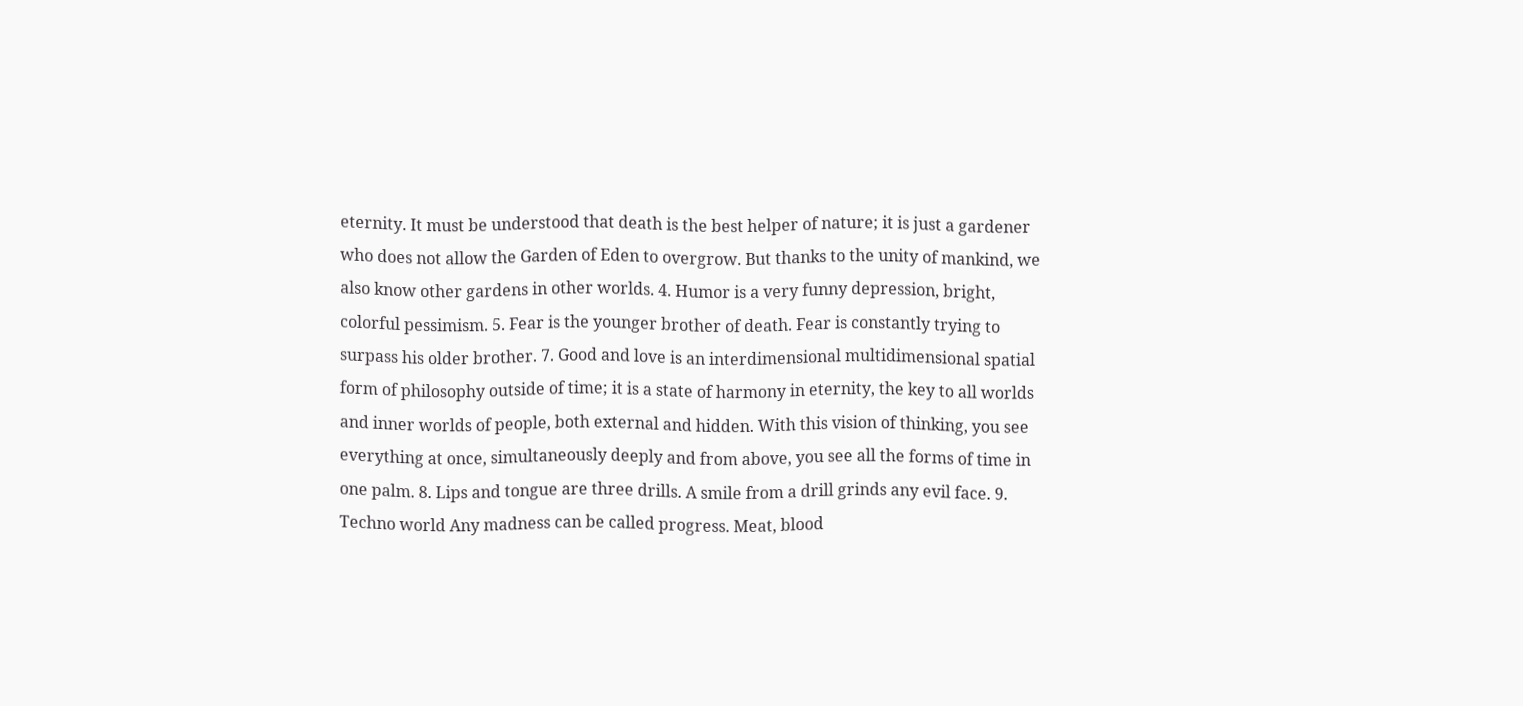eternity. It must be understood that death is the best helper of nature; it is just a gardener who does not allow the Garden of Eden to overgrow. But thanks to the unity of mankind, we also know other gardens in other worlds. 4. Humor is a very funny depression, bright, colorful pessimism. 5. Fear is the younger brother of death. Fear is constantly trying to surpass his older brother. 7. Good and love is an interdimensional multidimensional spatial form of philosophy outside of time; it is a state of harmony in eternity, the key to all worlds and inner worlds of people, both external and hidden. With this vision of thinking, you see everything at once, simultaneously deeply and from above, you see all the forms of time in one palm. 8. Lips and tongue are three drills. A smile from a drill grinds any evil face. 9. Techno world Any madness can be called progress. Meat, blood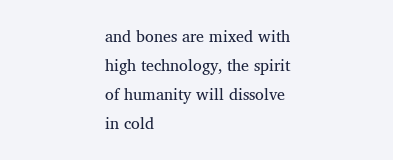and bones are mixed with high technology, the spirit of humanity will dissolve in cold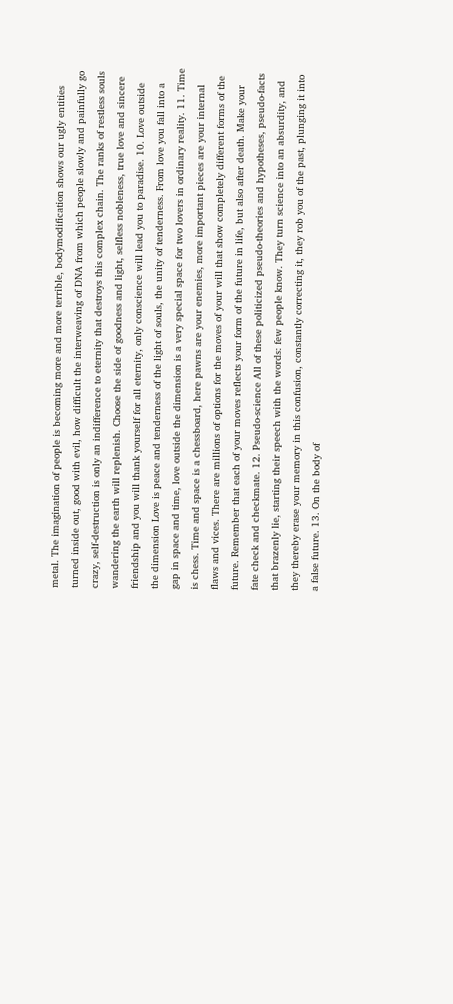metal. The imagination of people is becoming more and more terrible, bodymodification shows our ugly entities turned inside out, good with evil, how difficult the interweaving of DNA from which people slowly and painfully go crazy, self-destruction is only an indifference to eternity that destroys this complex chain. The ranks of restless souls wandering the earth will replenish. Choose the side of goodness and light, selfless nobleness, true love and sincere friendship and you will thank yourself for all eternity, only conscience will lead you to paradise. 10. Love outside the dimension Love is peace and tenderness of the light of souls, the unity of tenderness. From love you fall into a gap in space and time, love outside the dimension is a very special space for two lovers in ordinary reality. 11. Time is chess. Time and space is a chessboard, here pawns are your enemies, more important pieces are your internal flaws and vices. There are millions of options for the moves of your will that show completely different forms of the future. Remember that each of your moves reflects your form of the future in life, but also after death. Make your fate check and checkmate. 12. Pseudo-science All of these politicized pseudo-theories and hypotheses, pseudo-facts that brazenly lie, starting their speech with the words: few people know. They turn science into an absurdity, and they thereby erase your memory in this confusion, constantly correcting it, they rob you of the past, plunging it into a false future. 13. On the body of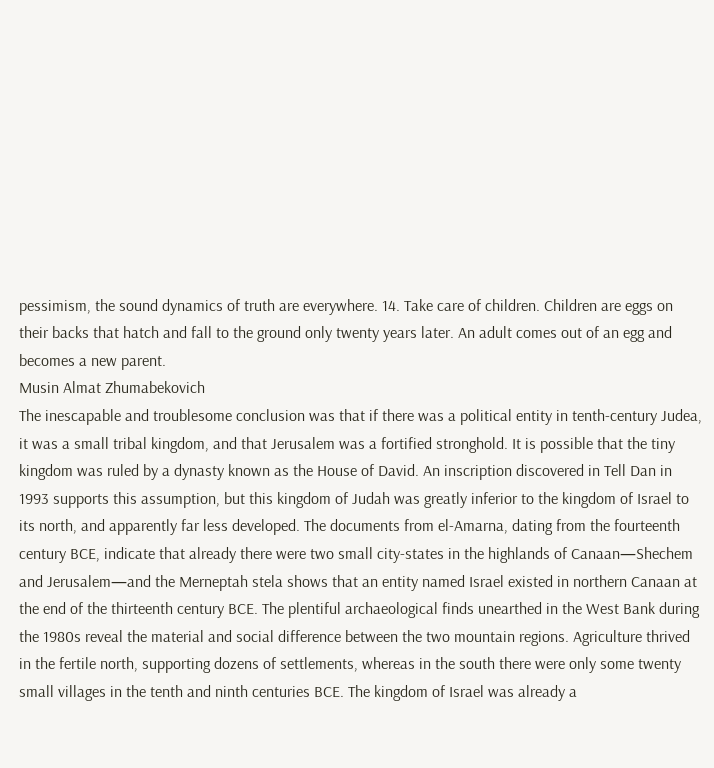pessimism, the sound dynamics of truth are everywhere. 14. Take care of children. Children are eggs on their backs that hatch and fall to the ground only twenty years later. An adult comes out of an egg and becomes a new parent.
Musin Almat Zhumabekovich
The inescapable and troublesome conclusion was that if there was a political entity in tenth-century Judea, it was a small tribal kingdom, and that Jerusalem was a fortified stronghold. It is possible that the tiny kingdom was ruled by a dynasty known as the House of David. An inscription discovered in Tell Dan in 1993 supports this assumption, but this kingdom of Judah was greatly inferior to the kingdom of Israel to its north, and apparently far less developed. The documents from el-Amarna, dating from the fourteenth century BCE, indicate that already there were two small city-states in the highlands of Canaan—Shechem and Jerusalem—and the Merneptah stela shows that an entity named Israel existed in northern Canaan at the end of the thirteenth century BCE. The plentiful archaeological finds unearthed in the West Bank during the 1980s reveal the material and social difference between the two mountain regions. Agriculture thrived in the fertile north, supporting dozens of settlements, whereas in the south there were only some twenty small villages in the tenth and ninth centuries BCE. The kingdom of Israel was already a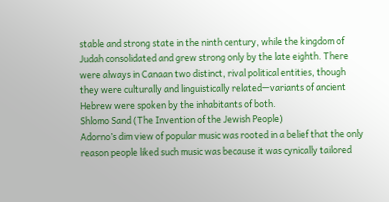stable and strong state in the ninth century, while the kingdom of Judah consolidated and grew strong only by the late eighth. There were always in Canaan two distinct, rival political entities, though they were culturally and linguistically related—variants of ancient Hebrew were spoken by the inhabitants of both.
Shlomo Sand (The Invention of the Jewish People)
Adorno’s dim view of popular music was rooted in a belief that the only reason people liked such music was because it was cynically tailored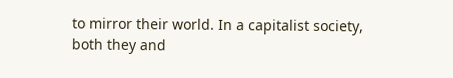to mirror their world. In a capitalist society, both they and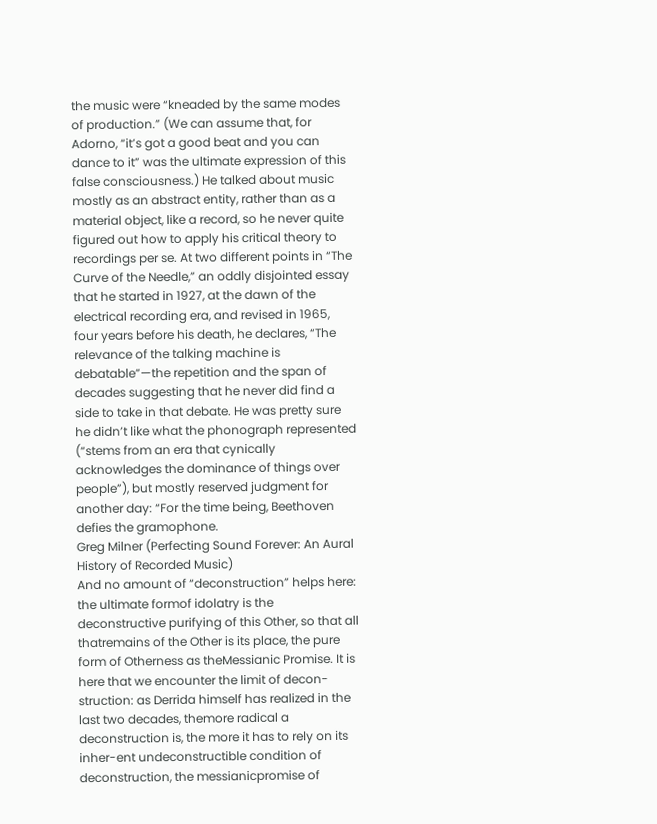the music were “kneaded by the same modes of production.” (We can assume that, for Adorno, “it’s got a good beat and you can dance to it” was the ultimate expression of this false consciousness.) He talked about music mostly as an abstract entity, rather than as a material object, like a record, so he never quite figured out how to apply his critical theory to recordings per se. At two different points in “The Curve of the Needle,” an oddly disjointed essay that he started in 1927, at the dawn of the electrical recording era, and revised in 1965, four years before his death, he declares, “The relevance of the talking machine is debatable”—the repetition and the span of decades suggesting that he never did find a side to take in that debate. He was pretty sure he didn’t like what the phonograph represented (“stems from an era that cynically acknowledges the dominance of things over people”), but mostly reserved judgment for another day: “For the time being, Beethoven defies the gramophone.
Greg Milner (Perfecting Sound Forever: An Aural History of Recorded Music)
And no amount of “deconstruction” helps here: the ultimate formof idolatry is the deconstructive purifying of this Other, so that all thatremains of the Other is its place, the pure form of Otherness as theMessianic Promise. It is here that we encounter the limit of decon-struction: as Derrida himself has realized in the last two decades, themore radical a deconstruction is, the more it has to rely on its inher-ent undeconstructible condition of deconstruction, the messianicpromise of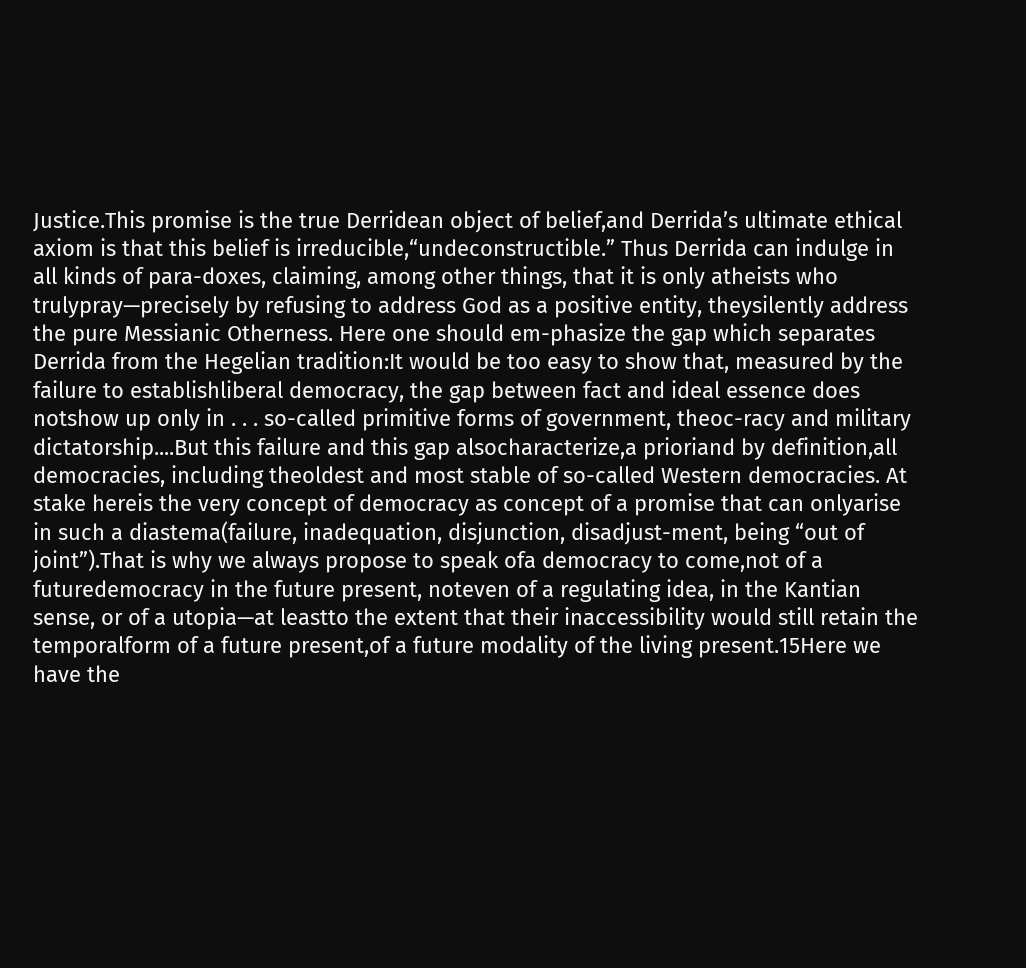Justice.This promise is the true Derridean object of belief,and Derrida’s ultimate ethical axiom is that this belief is irreducible,“undeconstructible.” Thus Derrida can indulge in all kinds of para-doxes, claiming, among other things, that it is only atheists who trulypray—precisely by refusing to address God as a positive entity, theysilently address the pure Messianic Otherness. Here one should em-phasize the gap which separates Derrida from the Hegelian tradition:It would be too easy to show that, measured by the failure to establishliberal democracy, the gap between fact and ideal essence does notshow up only in . . . so-called primitive forms of government, theoc-racy and military dictatorship....But this failure and this gap alsocharacterize,a prioriand by definition,all democracies, including theoldest and most stable of so-called Western democracies. At stake hereis the very concept of democracy as concept of a promise that can onlyarise in such a diastema(failure, inadequation, disjunction, disadjust-ment, being “out of joint”).That is why we always propose to speak ofa democracy to come,not of a futuredemocracy in the future present, noteven of a regulating idea, in the Kantian sense, or of a utopia—at leastto the extent that their inaccessibility would still retain the temporalform of a future present,of a future modality of the living present.15Here we have the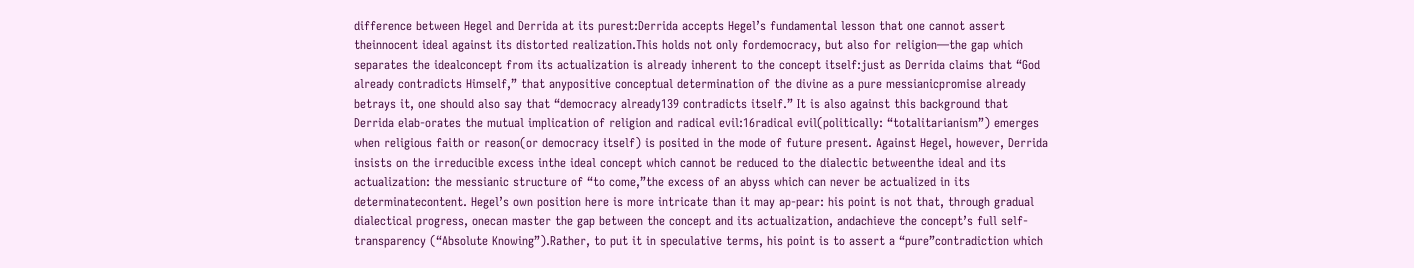difference between Hegel and Derrida at its purest:Derrida accepts Hegel’s fundamental lesson that one cannot assert theinnocent ideal against its distorted realization.This holds not only fordemocracy, but also for religion—the gap which separates the idealconcept from its actualization is already inherent to the concept itself:just as Derrida claims that “God already contradicts Himself,” that anypositive conceptual determination of the divine as a pure messianicpromise already betrays it, one should also say that “democracy already139 contradicts itself.” It is also against this background that Derrida elab-orates the mutual implication of religion and radical evil:16radical evil(politically: “totalitarianism”) emerges when religious faith or reason(or democracy itself) is posited in the mode of future present. Against Hegel, however, Derrida insists on the irreducible excess inthe ideal concept which cannot be reduced to the dialectic betweenthe ideal and its actualization: the messianic structure of “to come,”the excess of an abyss which can never be actualized in its determinatecontent. Hegel’s own position here is more intricate than it may ap-pear: his point is not that, through gradual dialectical progress, onecan master the gap between the concept and its actualization, andachieve the concept’s full self-transparency (“Absolute Knowing”).Rather, to put it in speculative terms, his point is to assert a “pure”contradiction which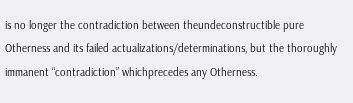is no longer the contradiction between theundeconstructible pure Otherness and its failed actualizations/determinations, but the thoroughly immanent “contradiction” whichprecedes any Otherness.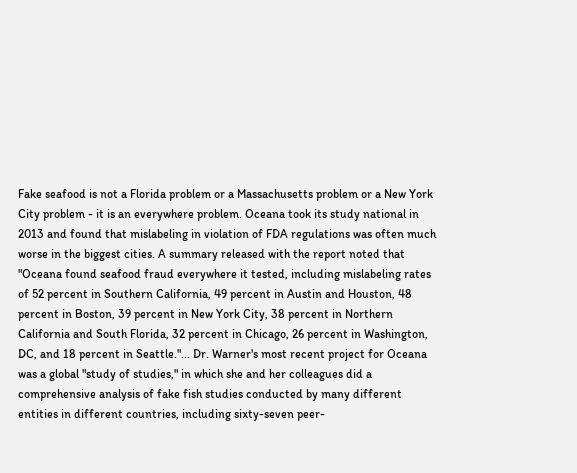Fake seafood is not a Florida problem or a Massachusetts problem or a New York City problem - it is an everywhere problem. Oceana took its study national in 2013 and found that mislabeling in violation of FDA regulations was often much worse in the biggest cities. A summary released with the report noted that "Oceana found seafood fraud everywhere it tested, including mislabeling rates of 52 percent in Southern California, 49 percent in Austin and Houston, 48 percent in Boston, 39 percent in New York City, 38 percent in Northern California and South Florida, 32 percent in Chicago, 26 percent in Washington, DC, and 18 percent in Seattle."... Dr. Warner's most recent project for Oceana was a global "study of studies," in which she and her colleagues did a comprehensive analysis of fake fish studies conducted by many different entities in different countries, including sixty-seven peer-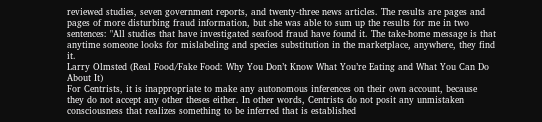reviewed studies, seven government reports, and twenty-three news articles. The results are pages and pages of more disturbing fraud information, but she was able to sum up the results for me in two sentences: "All studies that have investigated seafood fraud have found it. The take-home message is that anytime someone looks for mislabeling and species substitution in the marketplace, anywhere, they find it.
Larry Olmsted (Real Food/Fake Food: Why You Don’t Know What You’re Eating and What You Can Do About It)
For Centrists, it is inappropriate to make any autonomous inferences on their own account, because they do not accept any other theses either. In other words, Centrists do not posit any unmistaken consciousness that realizes something to be inferred that is established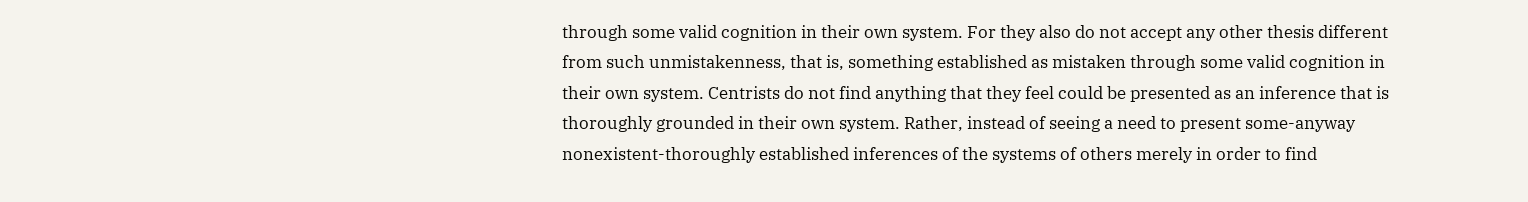through some valid cognition in their own system. For they also do not accept any other thesis different from such unmistakenness, that is, something established as mistaken through some valid cognition in their own system. Centrists do not find anything that they feel could be presented as an inference that is thoroughly grounded in their own system. Rather, instead of seeing a need to present some-anyway nonexistent-thoroughly established inferences of the systems of others merely in order to find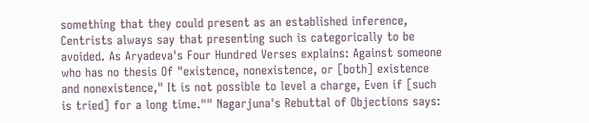something that they could present as an established inference, Centrists always say that presenting such is categorically to be avoided. As Aryadeva's Four Hundred Verses explains: Against someone who has no thesis Of "existence, nonexistence, or [both] existence and nonexistence," It is not possible to level a charge, Even if [such is tried] for a long time."" Nagarjuna's Rebuttal of Objections says: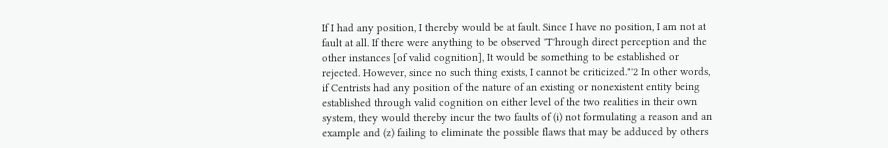If I had any position, I thereby would be at fault. Since I have no position, I am not at fault at all. If there were anything to be observed 'T'hrough direct perception and the other instances [of valid cognition], It would be something to be established or rejected. However, since no such thing exists, I cannot be criticized."'2 In other words, if Centrists had any position of the nature of an existing or nonexistent entity being established through valid cognition on either level of the two realities in their own system, they would thereby incur the two faults of (i) not formulating a reason and an example and (z) failing to eliminate the possible flaws that may be adduced by others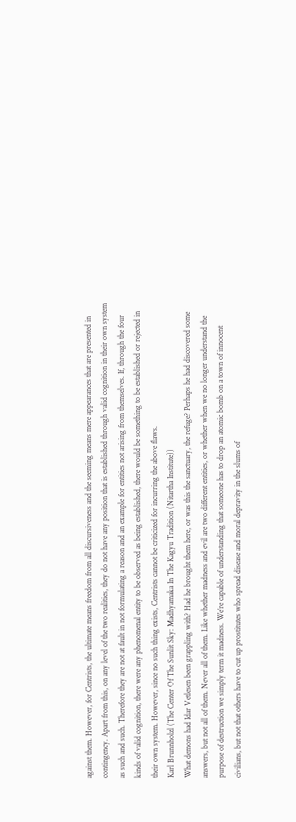against them. However, for Centrists, the ultimate means freedom from all discursiveness and the seeming means mere appearances that are presented in contingency. Apart from this, on any level of the two realities, they do not have any position that is established through valid cognition in their own system as such and such. Therefore they are not at fault in not formulating a reason and an example for entities not arising from themselves. If, through the four kinds of valid cognition, there were any phenomenal entity to be observed as being established, there would be something to be established or rejected in their own system. However, since no such thing exists, Centrists cannot be criticized for incurring the above flaws.
Karl Brunnholzl (The Center Of The Sunlit Sky: Madhyamaka In The Kagyu Tradition (Nitartha Institute))
What demons had Idar Vetlesen been grappling with? Had he brought them here, or was this the sanctuary, the refuge? Perhaps he had discovered some answers, but not all of them. Never all of them. Like whether madness and evil are two different entities, or whether when we no longer understand the purpose of destruction we simply term it madness. We’re capable of understanding that someone has to drop an atomic bomb on a town of innocent civilians, but not that others have to cut up prostitutes who spread disease and moral depravity in the slums of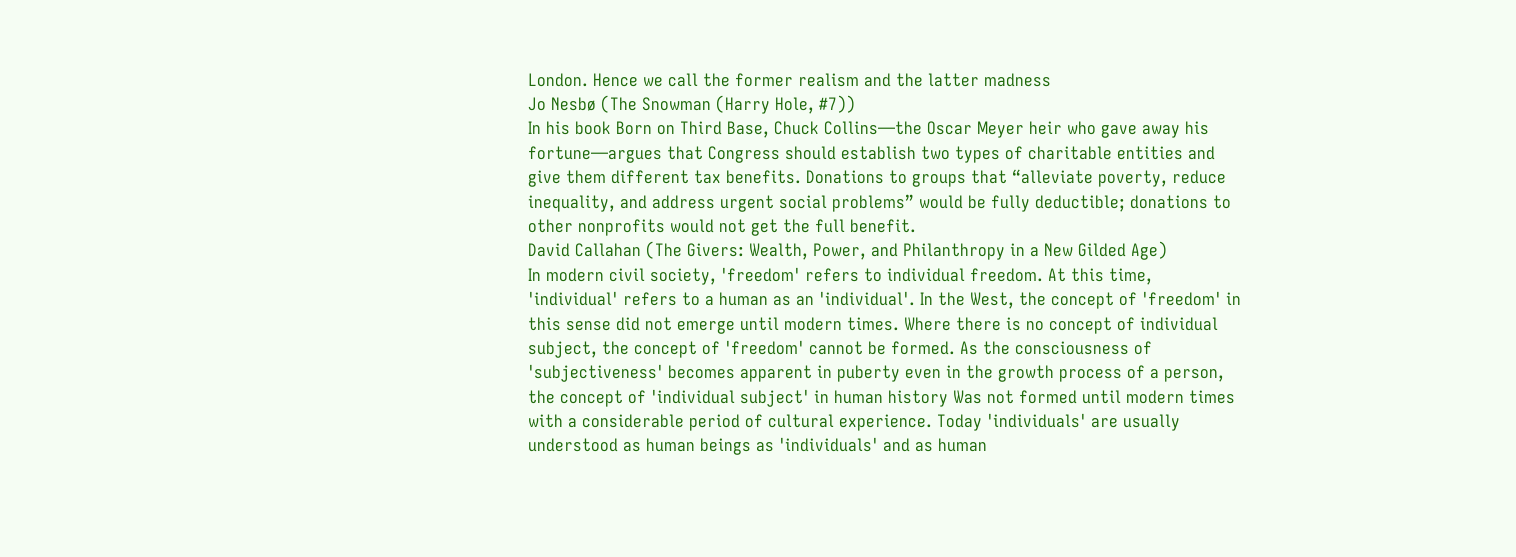London. Hence we call the former realism and the latter madness
Jo Nesbø (The Snowman (Harry Hole, #7))
In his book Born on Third Base, Chuck Collins—the Oscar Meyer heir who gave away his fortune—argues that Congress should establish two types of charitable entities and give them different tax benefits. Donations to groups that “alleviate poverty, reduce inequality, and address urgent social problems” would be fully deductible; donations to other nonprofits would not get the full benefit.
David Callahan (The Givers: Wealth, Power, and Philanthropy in a New Gilded Age)
In modern civil society, 'freedom' refers to individual freedom. At this time, 'individual' refers to a human as an 'individual'. In the West, the concept of 'freedom' in this sense did not emerge until modern times. Where there is no concept of individual subject, the concept of 'freedom' cannot be formed. As the consciousness of 'subjectiveness' becomes apparent in puberty even in the growth process of a person, the concept of 'individual subject' in human history Was not formed until modern times with a considerable period of cultural experience. Today 'individuals' are usually understood as human beings as 'individuals' and as human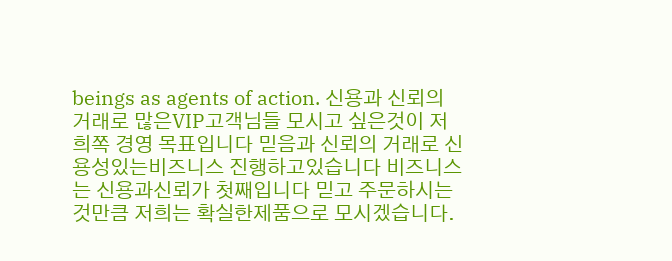beings as agents of action. 신용과 신뢰의 거래로 많은VIP고객님들 모시고 싶은것이 저희쪽 경영 목표입니다 믿음과 신뢰의 거래로 신용성있는비즈니스 진행하고있습니다 비즈니스는 신용과신뢰가 첫째입니다 믿고 주문하시는것만큼 저희는 확실한제품으로 모시겠습니다.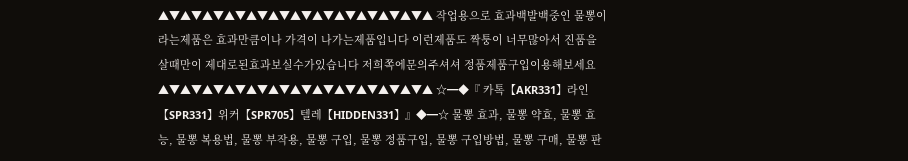▲▼▲▼▲▼▲▼▲▼▲▼▲▼▲▼▲▼▲▼▲▼▲▼▲ 작업용으로 효과백발백중인 물뽕이라는제품은 효과만큼이나 가격이 나가는제품입니다 이런제품도 짝퉁이 너무많아서 진품을 살때만이 제대로된효과보실수가있습니다 저희쪽에문의주셔셔 정품제품구입이용해보세요 ▲▼▲▼▲▼▲▼▲▼▲▼▲▼▲▼▲▼▲▼▲▼▲▼▲ ☆━◆『 카톡【AKR331】라인【SPR331】위커【SPR705】텔레【HIDDEN331】』◆━☆ 물뽕 효과, 물뽕 약효, 물뽕 효능, 물뽕 복용법, 물뽕 부작용, 물뽕 구입, 물뽕 정품구입, 물뽕 구입방법, 물뽕 구매, 물뽕 판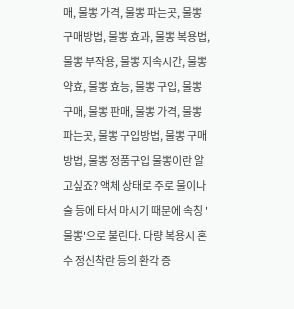매, 물뽕 가격, 물뽕 파는곳, 물뽕 구매방법, 물뽕 효과, 물뽕 복용법, 물뽕 부작용, 물뽕 지속시간, 물뽕 약효, 물뽕 효능, 물뽕 구입, 물뽕 구매, 물뽕 판매, 물뽕 가격, 물뽕 파는곳, 물뽕 구입방법, 물뽕 구매방법, 물뽕 정품구입 물뽕이란 알고싶죠? 액체 상태로 주로 물이나 술 등에 타서 마시기 때문에 속칭 '물뽕'으로 불린다. 다량 복용시 혼수 정신착란 등의 환각 증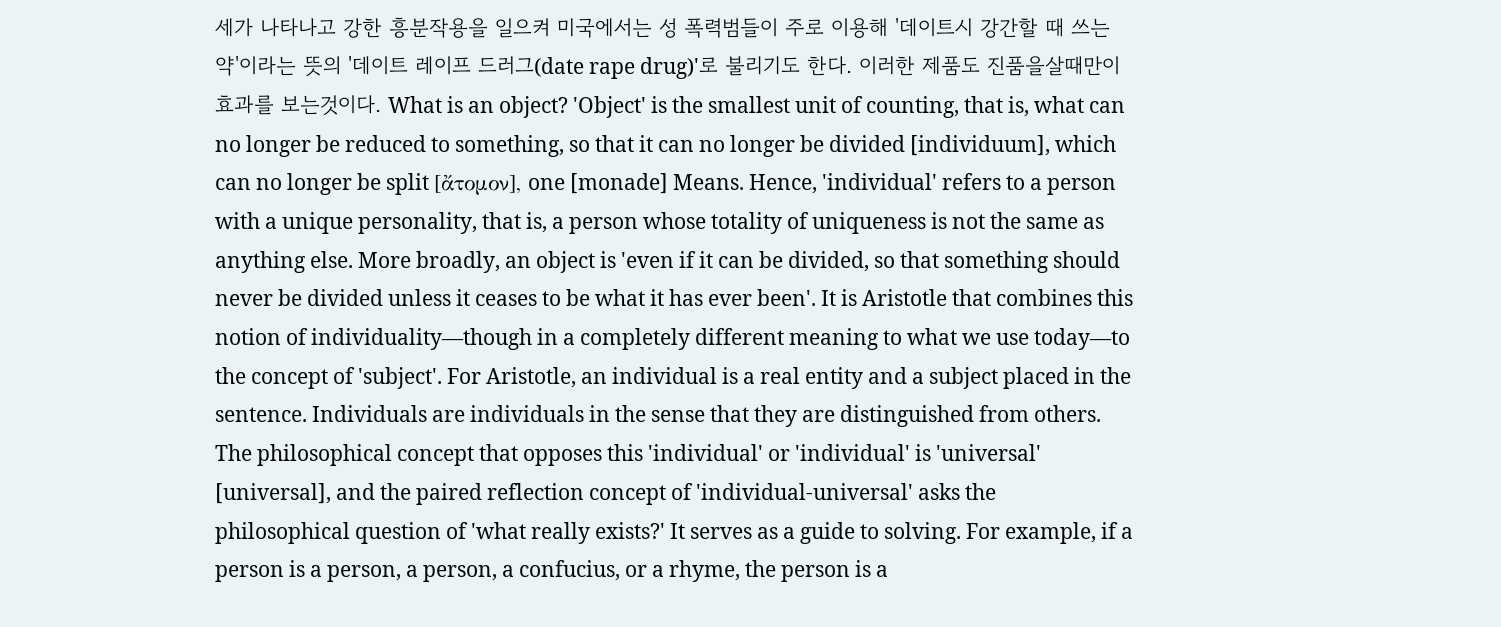세가 나타나고 강한 흥분작용을 일으켜 미국에서는 성 폭력범들이 주로 이용해 '데이트시 강간할 때 쓰는 약'이라는 뜻의 '데이트 레이프 드러그(date rape drug)'로 불리기도 한다. 이러한 제품도 진품을살때만이 효과를 보는것이다. What is an object? 'Object' is the smallest unit of counting, that is, what can no longer be reduced to something, so that it can no longer be divided [individuum], which can no longer be split [ἄτομον], one [monade] Means. Hence, 'individual' refers to a person with a unique personality, that is, a person whose totality of uniqueness is not the same as anything else. More broadly, an object is 'even if it can be divided, so that something should never be divided unless it ceases to be what it has ever been'. It is Aristotle that combines this notion of individuality—though in a completely different meaning to what we use today—to the concept of 'subject'. For Aristotle, an individual is a real entity and a subject placed in the sentence. Individuals are individuals in the sense that they are distinguished from others. The philosophical concept that opposes this 'individual' or 'individual' is 'universal' [universal], and the paired reflection concept of 'individual-universal' asks the philosophical question of 'what really exists?' It serves as a guide to solving. For example, if a person is a person, a person, a confucius, or a rhyme, the person is a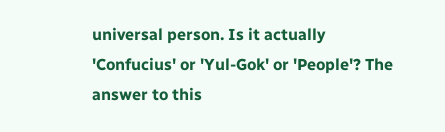universal person. Is it actually 'Confucius' or 'Yul-Gok' or 'People'? The answer to this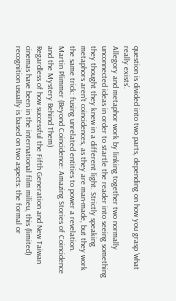question is divided into two parts, depending on how you grasp 'what really exists'.
Allegory and metaphor work by linking together two normally unconnected ideas in order to startle the reader into seeing something they thought they knew in a different light. Strictly speaking metaphors aren't coincidences, as they are man-made, but they work the same trick: fusing unrelated entities to power a revelation.
Martin Plimmer (Beyond Coincidence: Amazing Stories of Coincidence and the Mystery Behind Them)
Regardless of how successful the Fifth Generation and New Taiwan cinemas have been in the international film milieu, this (limited) recognition usually is based on two aspects: the formal or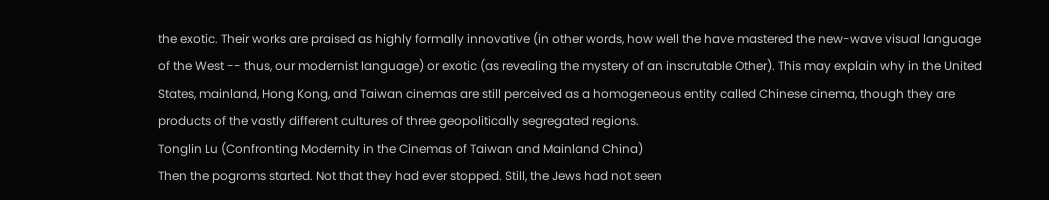the exotic. Their works are praised as highly formally innovative (in other words, how well the have mastered the new-wave visual language of the West -- thus, our modernist language) or exotic (as revealing the mystery of an inscrutable Other). This may explain why in the United States, mainland, Hong Kong, and Taiwan cinemas are still perceived as a homogeneous entity called Chinese cinema, though they are products of the vastly different cultures of three geopolitically segregated regions.
Tonglin Lu (Confronting Modernity in the Cinemas of Taiwan and Mainland China)
Then the pogroms started. Not that they had ever stopped. Still, the Jews had not seen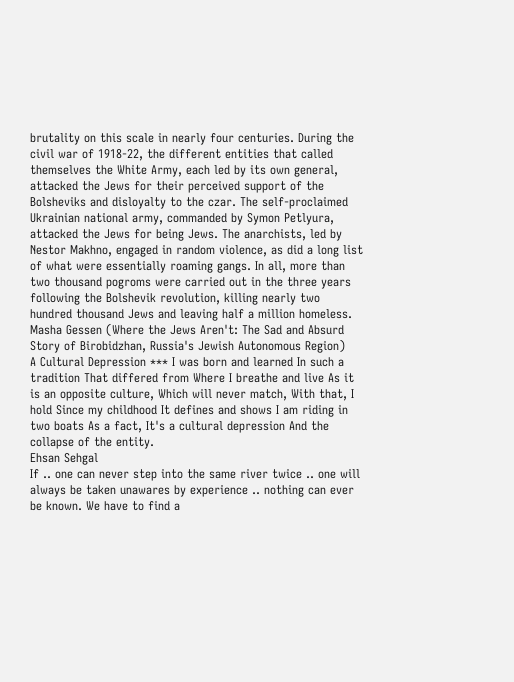brutality on this scale in nearly four centuries. During the civil war of 1918-22, the different entities that called themselves the White Army, each led by its own general, attacked the Jews for their perceived support of the Bolsheviks and disloyalty to the czar. The self-proclaimed Ukrainian national army, commanded by Symon Petlyura, attacked the Jews for being Jews. The anarchists, led by Nestor Makhno, engaged in random violence, as did a long list of what were essentially roaming gangs. In all, more than two thousand pogroms were carried out in the three years following the Bolshevik revolution, killing nearly two hundred thousand Jews and leaving half a million homeless.
Masha Gessen (Where the Jews Aren't: The Sad and Absurd Story of Birobidzhan, Russia's Jewish Autonomous Region)
A Cultural Depression *** I was born and learned In such a tradition That differed from Where I breathe and live As it is an opposite culture, Which will never match, With that, I hold Since my childhood It defines and shows I am riding in two boats As a fact, It's a cultural depression And the collapse of the entity.
Ehsan Sehgal
If .. one can never step into the same river twice .. one will always be taken unawares by experience .. nothing can ever be known. We have to find a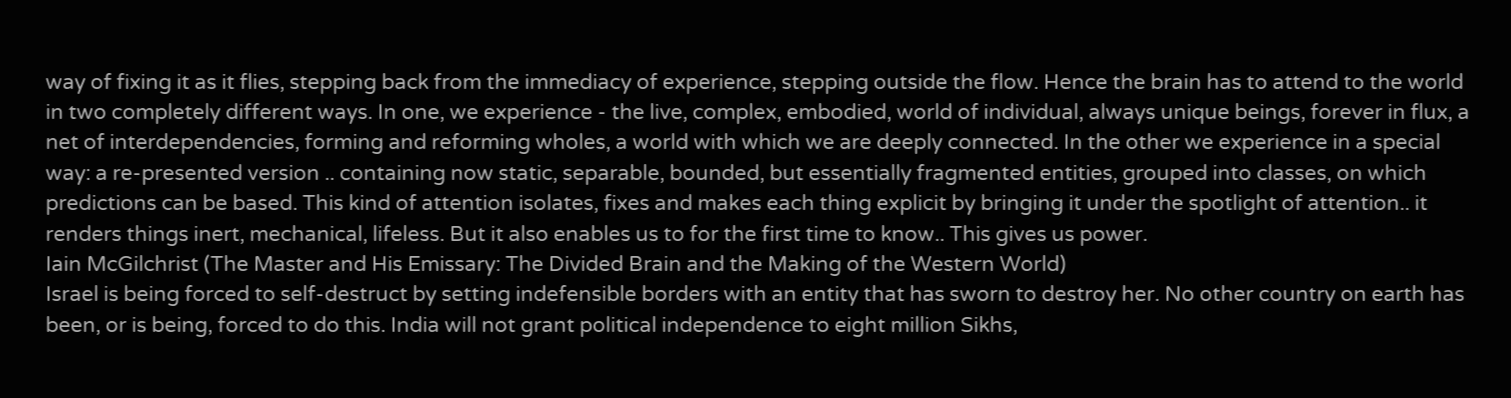way of fixing it as it flies, stepping back from the immediacy of experience, stepping outside the flow. Hence the brain has to attend to the world in two completely different ways. In one, we experience - the live, complex, embodied, world of individual, always unique beings, forever in flux, a net of interdependencies, forming and reforming wholes, a world with which we are deeply connected. In the other we experience in a special way: a re-presented version .. containing now static, separable, bounded, but essentially fragmented entities, grouped into classes, on which predictions can be based. This kind of attention isolates, fixes and makes each thing explicit by bringing it under the spotlight of attention.. it renders things inert, mechanical, lifeless. But it also enables us to for the first time to know.. This gives us power.
Iain McGilchrist (The Master and His Emissary: The Divided Brain and the Making of the Western World)
Israel is being forced to self-destruct by setting indefensible borders with an entity that has sworn to destroy her. No other country on earth has been, or is being, forced to do this. India will not grant political independence to eight million Sikhs,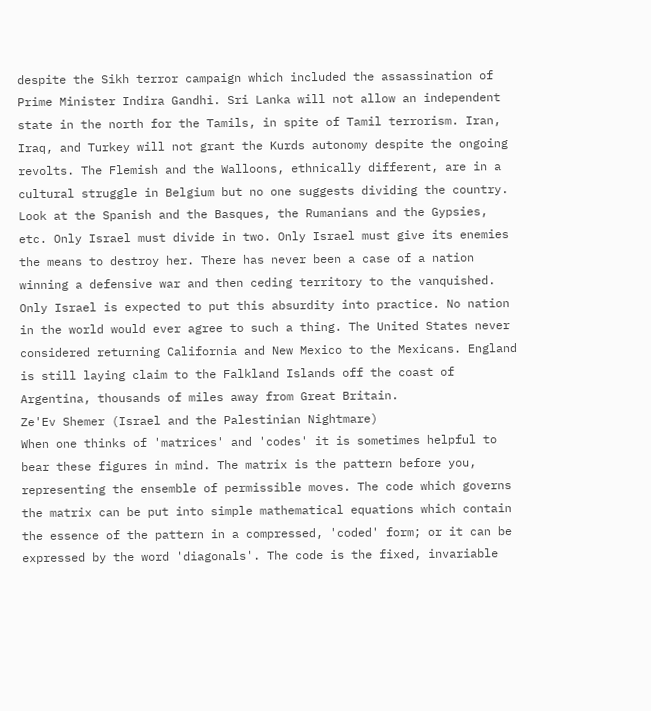despite the Sikh terror campaign which included the assassination of Prime Minister Indira Gandhi. Sri Lanka will not allow an independent state in the north for the Tamils, in spite of Tamil terrorism. Iran, Iraq, and Turkey will not grant the Kurds autonomy despite the ongoing revolts. The Flemish and the Walloons, ethnically different, are in a cultural struggle in Belgium but no one suggests dividing the country. Look at the Spanish and the Basques, the Rumanians and the Gypsies, etc. Only Israel must divide in two. Only Israel must give its enemies the means to destroy her. There has never been a case of a nation winning a defensive war and then ceding territory to the vanquished. Only Israel is expected to put this absurdity into practice. No nation in the world would ever agree to such a thing. The United States never considered returning California and New Mexico to the Mexicans. England is still laying claim to the Falkland Islands off the coast of Argentina, thousands of miles away from Great Britain.
Ze'Ev Shemer (Israel and the Palestinian Nightmare)
When one thinks of 'matrices' and 'codes' it is sometimes helpful to bear these figures in mind. The matrix is the pattern before you, representing the ensemble of permissible moves. The code which governs the matrix can be put into simple mathematical equations which contain the essence of the pattern in a compressed, 'coded' form; or it can be expressed by the word 'diagonals'. The code is the fixed, invariable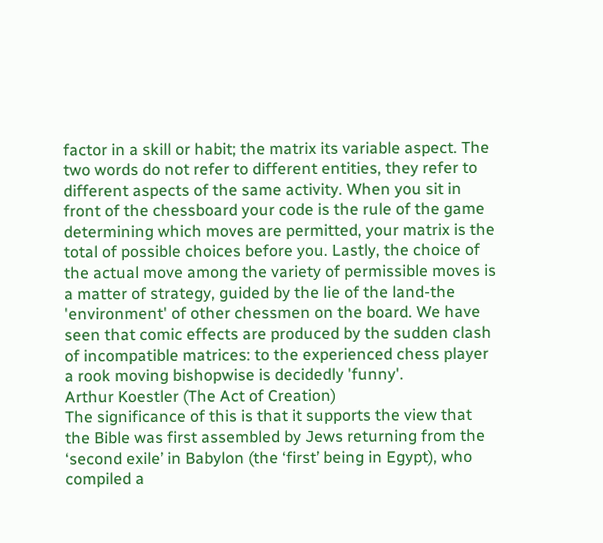factor in a skill or habit; the matrix its variable aspect. The two words do not refer to different entities, they refer to different aspects of the same activity. When you sit in front of the chessboard your code is the rule of the game determining which moves are permitted, your matrix is the total of possible choices before you. Lastly, the choice of the actual move among the variety of permissible moves is a matter of strategy, guided by the lie of the land-the 'environment' of other chessmen on the board. We have seen that comic effects are produced by the sudden clash of incompatible matrices: to the experienced chess player a rook moving bishopwise is decidedly 'funny'.
Arthur Koestler (The Act of Creation)
The significance of this is that it supports the view that the Bible was first assembled by Jews returning from the ‘second exile’ in Babylon (the ‘first’ being in Egypt), who compiled a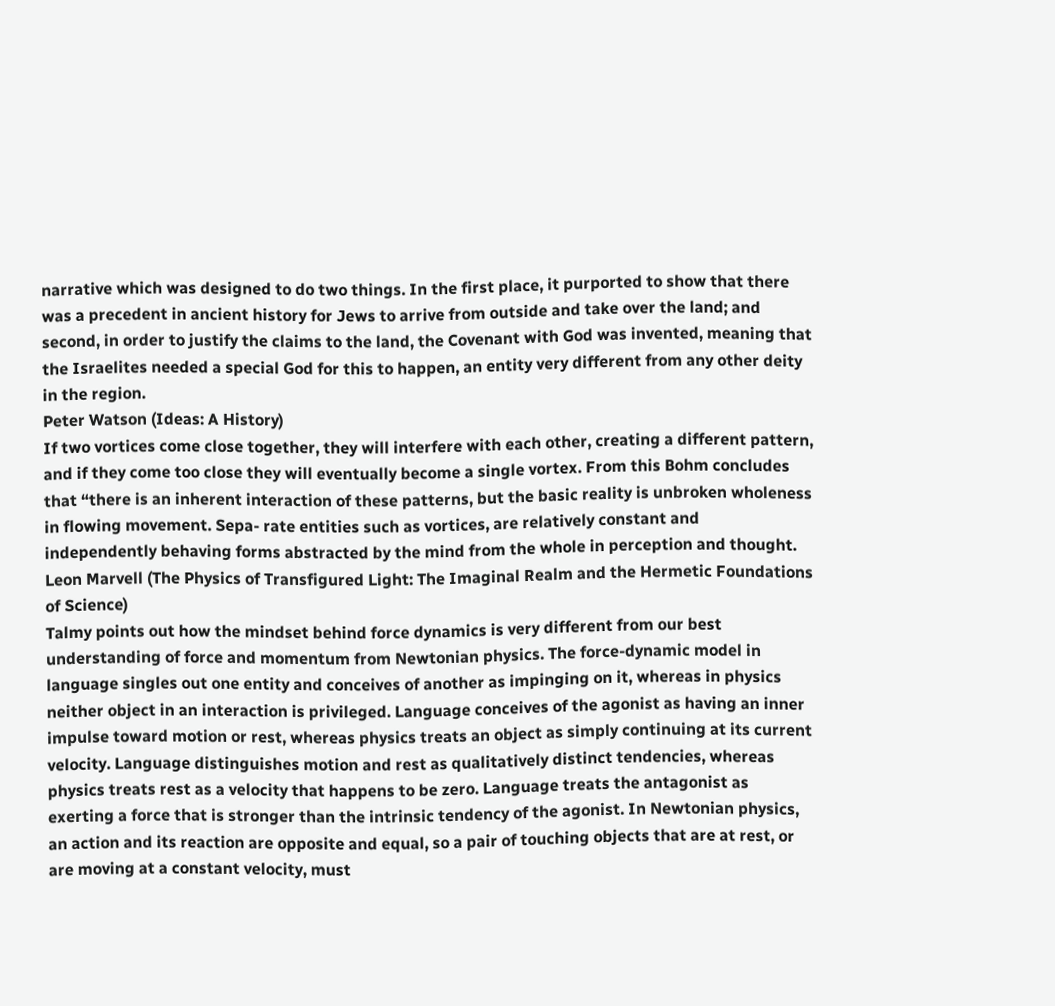narrative which was designed to do two things. In the first place, it purported to show that there was a precedent in ancient history for Jews to arrive from outside and take over the land; and second, in order to justify the claims to the land, the Covenant with God was invented, meaning that the Israelites needed a special God for this to happen, an entity very different from any other deity in the region.
Peter Watson (Ideas: A History)
If two vortices come close together, they will interfere with each other, creating a different pattern, and if they come too close they will eventually become a single vortex. From this Bohm concludes that “there is an inherent interaction of these patterns, but the basic reality is unbroken wholeness in flowing movement. Sepa- rate entities such as vortices, are relatively constant and independently behaving forms abstracted by the mind from the whole in perception and thought.
Leon Marvell (The Physics of Transfigured Light: The Imaginal Realm and the Hermetic Foundations of Science)
Talmy points out how the mindset behind force dynamics is very different from our best understanding of force and momentum from Newtonian physics. The force-dynamic model in language singles out one entity and conceives of another as impinging on it, whereas in physics neither object in an interaction is privileged. Language conceives of the agonist as having an inner impulse toward motion or rest, whereas physics treats an object as simply continuing at its current velocity. Language distinguishes motion and rest as qualitatively distinct tendencies, whereas physics treats rest as a velocity that happens to be zero. Language treats the antagonist as exerting a force that is stronger than the intrinsic tendency of the agonist. In Newtonian physics, an action and its reaction are opposite and equal, so a pair of touching objects that are at rest, or are moving at a constant velocity, must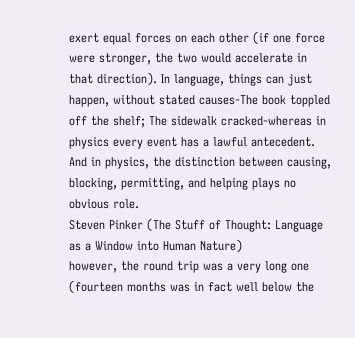exert equal forces on each other (if one force were stronger, the two would accelerate in that direction). In language, things can just happen, without stated causes-The book toppled off the shelf; The sidewalk cracked-whereas in physics every event has a lawful antecedent. And in physics, the distinction between causing, blocking, permitting, and helping plays no obvious role.
Steven Pinker (The Stuff of Thought: Language as a Window into Human Nature)
however, the round trip was a very long one (fourteen months was in fact well below the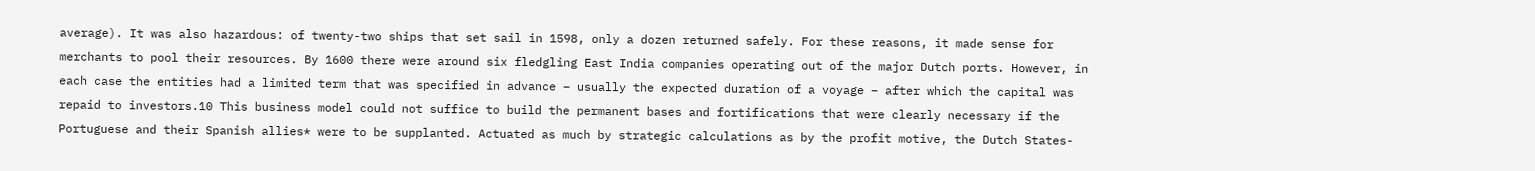average). It was also hazardous: of twenty-two ships that set sail in 1598, only a dozen returned safely. For these reasons, it made sense for merchants to pool their resources. By 1600 there were around six fledgling East India companies operating out of the major Dutch ports. However, in each case the entities had a limited term that was specified in advance – usually the expected duration of a voyage – after which the capital was repaid to investors.10 This business model could not suffice to build the permanent bases and fortifications that were clearly necessary if the Portuguese and their Spanish allies* were to be supplanted. Actuated as much by strategic calculations as by the profit motive, the Dutch States-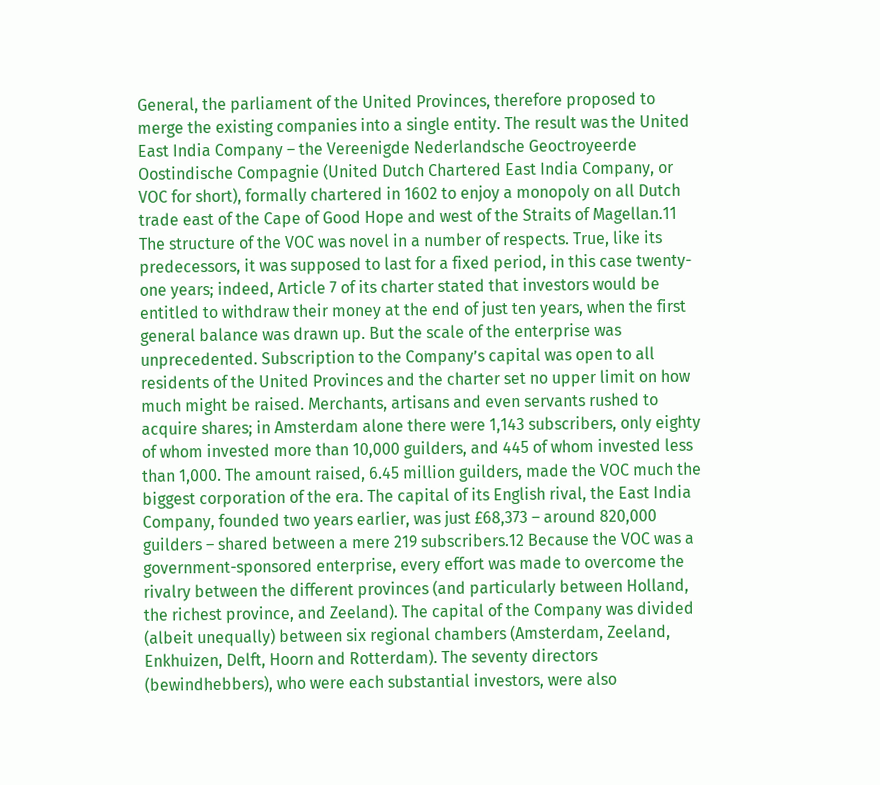General, the parliament of the United Provinces, therefore proposed to merge the existing companies into a single entity. The result was the United East India Company – the Vereenigde Nederlandsche Geoctroyeerde Oostindische Compagnie (United Dutch Chartered East India Company, or VOC for short), formally chartered in 1602 to enjoy a monopoly on all Dutch trade east of the Cape of Good Hope and west of the Straits of Magellan.11 The structure of the VOC was novel in a number of respects. True, like its predecessors, it was supposed to last for a fixed period, in this case twenty-one years; indeed, Article 7 of its charter stated that investors would be entitled to withdraw their money at the end of just ten years, when the first general balance was drawn up. But the scale of the enterprise was unprecedented. Subscription to the Company’s capital was open to all residents of the United Provinces and the charter set no upper limit on how much might be raised. Merchants, artisans and even servants rushed to acquire shares; in Amsterdam alone there were 1,143 subscribers, only eighty of whom invested more than 10,000 guilders, and 445 of whom invested less than 1,000. The amount raised, 6.45 million guilders, made the VOC much the biggest corporation of the era. The capital of its English rival, the East India Company, founded two years earlier, was just £68,373 – around 820,000 guilders – shared between a mere 219 subscribers.12 Because the VOC was a government-sponsored enterprise, every effort was made to overcome the rivalry between the different provinces (and particularly between Holland, the richest province, and Zeeland). The capital of the Company was divided (albeit unequally) between six regional chambers (Amsterdam, Zeeland, Enkhuizen, Delft, Hoorn and Rotterdam). The seventy directors (bewindhebbers), who were each substantial investors, were also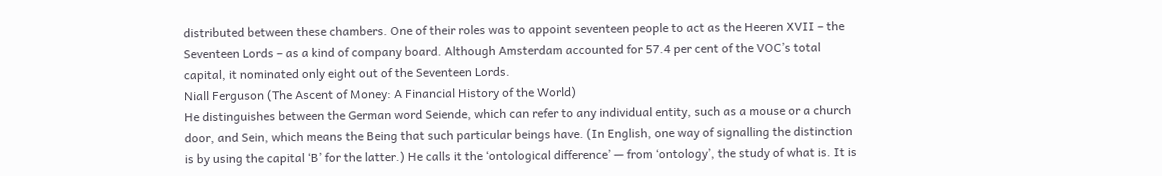distributed between these chambers. One of their roles was to appoint seventeen people to act as the Heeren XVII – the Seventeen Lords – as a kind of company board. Although Amsterdam accounted for 57.4 per cent of the VOC’s total capital, it nominated only eight out of the Seventeen Lords.
Niall Ferguson (The Ascent of Money: A Financial History of the World)
He distinguishes between the German word Seiende, which can refer to any individual entity, such as a mouse or a church door, and Sein, which means the Being that such particular beings have. (In English, one way of signalling the distinction is by using the capital ‘B’ for the latter.) He calls it the ‘ontological difference’ — from ‘ontology’, the study of what is. It is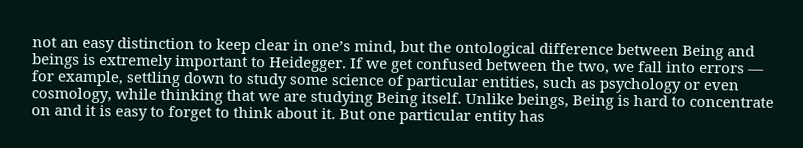not an easy distinction to keep clear in one’s mind, but the ontological difference between Being and beings is extremely important to Heidegger. If we get confused between the two, we fall into errors — for example, settling down to study some science of particular entities, such as psychology or even cosmology, while thinking that we are studying Being itself. Unlike beings, Being is hard to concentrate on and it is easy to forget to think about it. But one particular entity has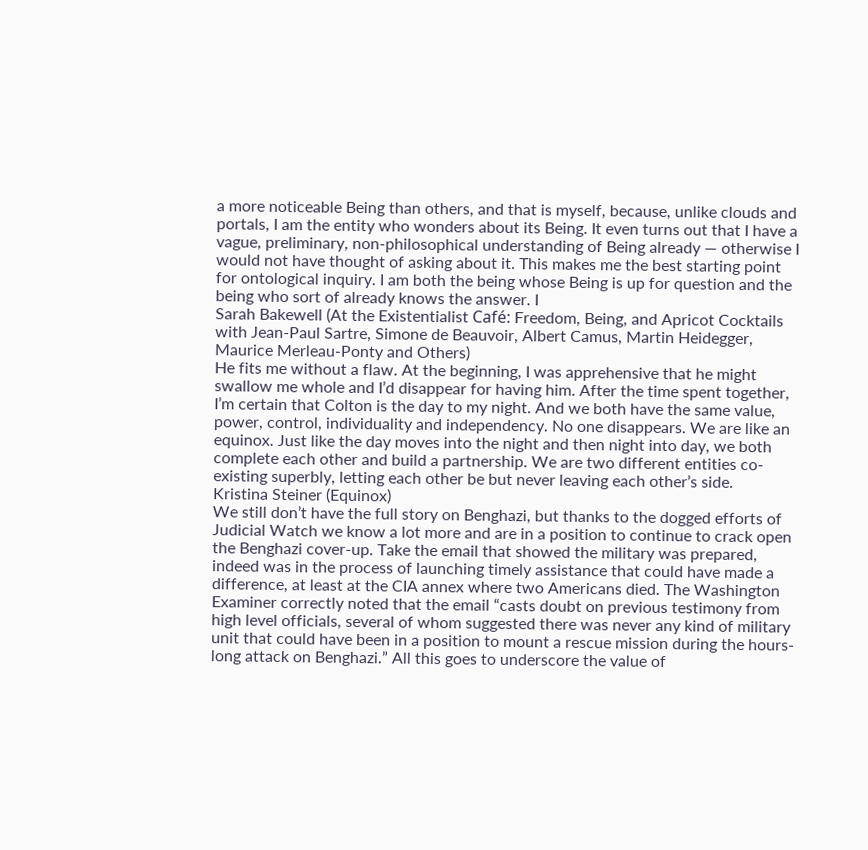a more noticeable Being than others, and that is myself, because, unlike clouds and portals, I am the entity who wonders about its Being. It even turns out that I have a vague, preliminary, non-philosophical understanding of Being already — otherwise I would not have thought of asking about it. This makes me the best starting point for ontological inquiry. I am both the being whose Being is up for question and the being who sort of already knows the answer. I
Sarah Bakewell (At the Existentialist Café: Freedom, Being, and Apricot Cocktails with Jean-Paul Sartre, Simone de Beauvoir, Albert Camus, Martin Heidegger, Maurice Merleau-Ponty and Others)
He fits me without a flaw. At the beginning, I was apprehensive that he might swallow me whole and I’d disappear for having him. After the time spent together, I’m certain that Colton is the day to my night. And we both have the same value, power, control, individuality and independency. No one disappears. We are like an equinox. Just like the day moves into the night and then night into day, we both complete each other and build a partnership. We are two different entities co-existing superbly, letting each other be but never leaving each other’s side.
Kristina Steiner (Equinox)
We still don’t have the full story on Benghazi, but thanks to the dogged efforts of Judicial Watch we know a lot more and are in a position to continue to crack open the Benghazi cover-up. Take the email that showed the military was prepared, indeed was in the process of launching timely assistance that could have made a difference, at least at the CIA annex where two Americans died. The Washington Examiner correctly noted that the email “casts doubt on previous testimony from high level officials, several of whom suggested there was never any kind of military unit that could have been in a position to mount a rescue mission during the hours-long attack on Benghazi.” All this goes to underscore the value of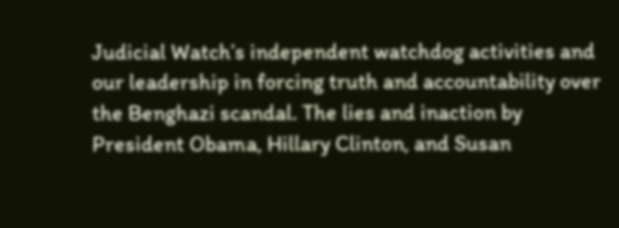Judicial Watch’s independent watchdog activities and our leadership in forcing truth and accountability over the Benghazi scandal. The lies and inaction by President Obama, Hillary Clinton, and Susan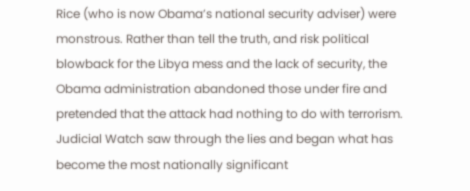Rice (who is now Obama’s national security adviser) were monstrous. Rather than tell the truth, and risk political blowback for the Libya mess and the lack of security, the Obama administration abandoned those under fire and pretended that the attack had nothing to do with terrorism. Judicial Watch saw through the lies and began what has become the most nationally significant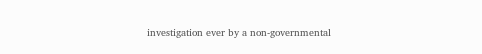investigation ever by a non-governmental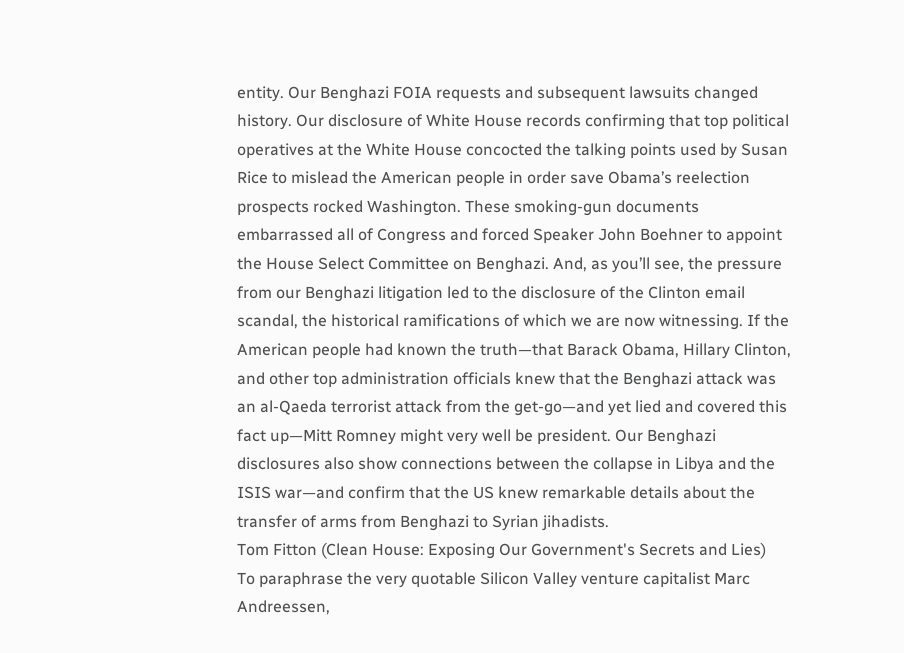entity. Our Benghazi FOIA requests and subsequent lawsuits changed history. Our disclosure of White House records confirming that top political operatives at the White House concocted the talking points used by Susan Rice to mislead the American people in order save Obama’s reelection prospects rocked Washington. These smoking-gun documents embarrassed all of Congress and forced Speaker John Boehner to appoint the House Select Committee on Benghazi. And, as you’ll see, the pressure from our Benghazi litigation led to the disclosure of the Clinton email scandal, the historical ramifications of which we are now witnessing. If the American people had known the truth—that Barack Obama, Hillary Clinton, and other top administration officials knew that the Benghazi attack was an al-Qaeda terrorist attack from the get-go—and yet lied and covered this fact up—Mitt Romney might very well be president. Our Benghazi disclosures also show connections between the collapse in Libya and the ISIS war—and confirm that the US knew remarkable details about the transfer of arms from Benghazi to Syrian jihadists.
Tom Fitton (Clean House: Exposing Our Government's Secrets and Lies)
To paraphrase the very quotable Silicon Valley venture capitalist Marc Andreessen,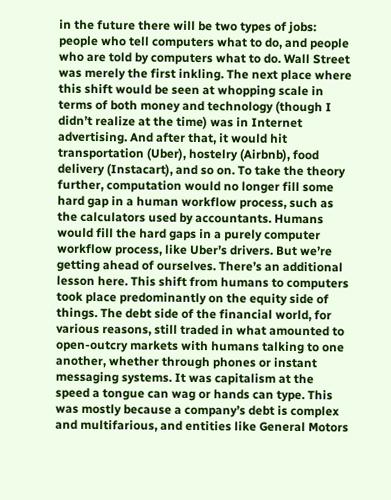in the future there will be two types of jobs: people who tell computers what to do, and people who are told by computers what to do. Wall Street was merely the first inkling. The next place where this shift would be seen at whopping scale in terms of both money and technology (though I didn’t realize at the time) was in Internet advertising. And after that, it would hit transportation (Uber), hostelry (Airbnb), food delivery (Instacart), and so on. To take the theory further, computation would no longer fill some hard gap in a human workflow process, such as the calculators used by accountants. Humans would fill the hard gaps in a purely computer workflow process, like Uber’s drivers. But we’re getting ahead of ourselves. There’s an additional lesson here. This shift from humans to computers took place predominantly on the equity side of things. The debt side of the financial world, for various reasons, still traded in what amounted to open-outcry markets with humans talking to one another, whether through phones or instant messaging systems. It was capitalism at the speed a tongue can wag or hands can type. This was mostly because a company’s debt is complex and multifarious, and entities like General Motors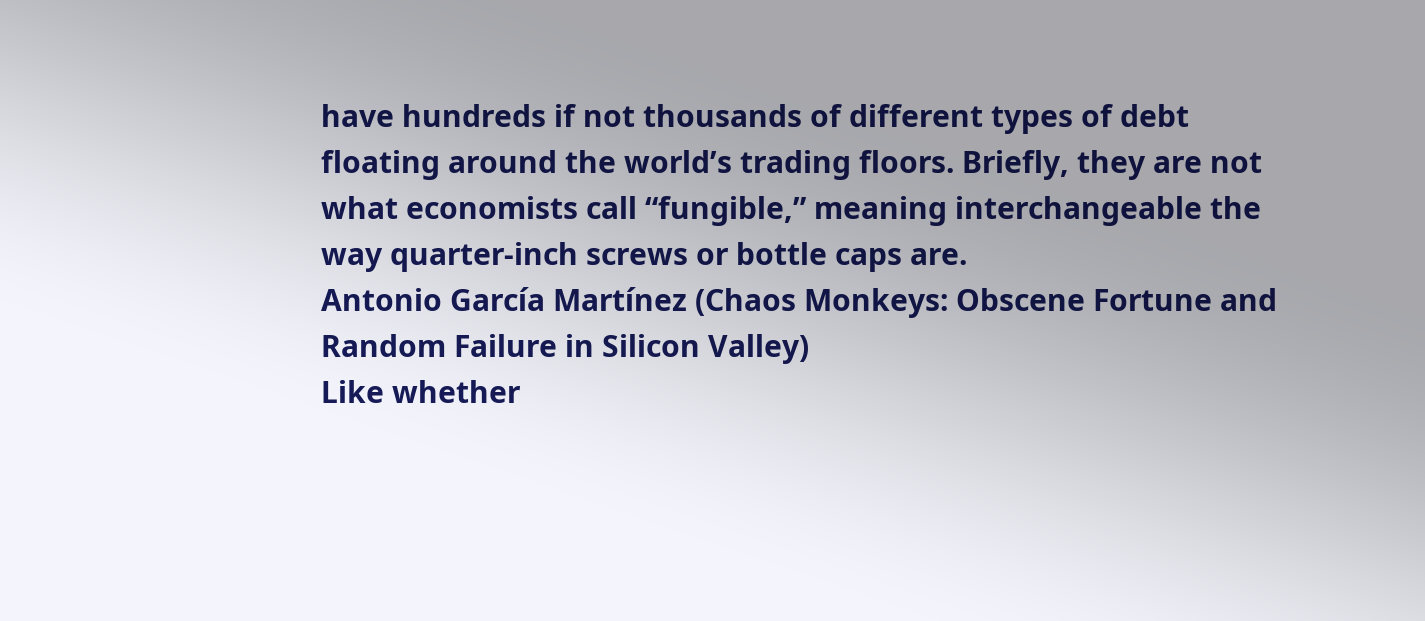have hundreds if not thousands of different types of debt floating around the world’s trading floors. Briefly, they are not what economists call “fungible,” meaning interchangeable the way quarter-inch screws or bottle caps are.
Antonio García Martínez (Chaos Monkeys: Obscene Fortune and Random Failure in Silicon Valley)
Like whether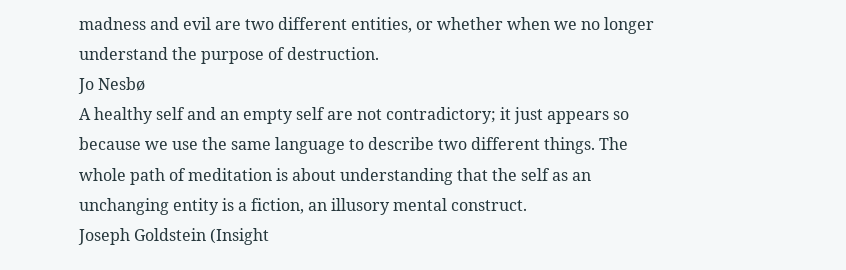madness and evil are two different entities, or whether when we no longer understand the purpose of destruction.
Jo Nesbø
A healthy self and an empty self are not contradictory; it just appears so because we use the same language to describe two different things. The whole path of meditation is about understanding that the self as an unchanging entity is a fiction, an illusory mental construct.
Joseph Goldstein (Insight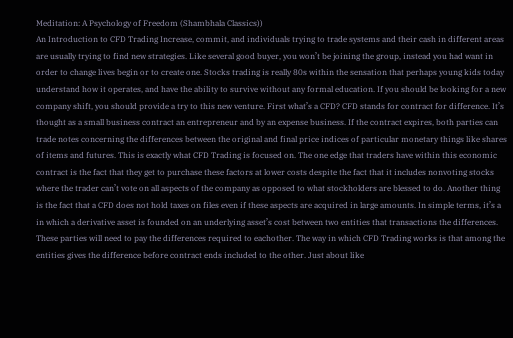Meditation: A Psychology of Freedom (Shambhala Classics))
An Introduction to CFD Trading Increase, commit, and individuals trying to trade systems and their cash in different areas are usually trying to find new strategies. Like several good buyer, you won’t be joining the group, instead you had want in order to change lives begin or to create one. Stocks trading is really 80s within the sensation that perhaps young kids today understand how it operates, and have the ability to survive without any formal education. If you should be looking for a new company shift, you should provide a try to this new venture. First what’s a CFD? CFD stands for contract for difference. It’s thought as a small business contract an entrepreneur and by an expense business. If the contract expires, both parties can trade notes concerning the differences between the original and final price indices of particular monetary things like shares of items and futures. This is exactly what CFD Trading is focused on. The one edge that traders have within this economic contract is the fact that they get to purchase these factors at lower costs despite the fact that it includes nonvoting stocks where the trader can’t vote on all aspects of the company as opposed to what stockholders are blessed to do. Another thing is the fact that a CFD does not hold taxes on files even if these aspects are acquired in large amounts. In simple terms, it’s a in which a derivative asset is founded on an underlying asset’s cost between two entities that transactions the differences. These parties will need to pay the differences required to eachother. The way in which CFD Trading works is that among the entities gives the difference before contract ends included to the other. Just about like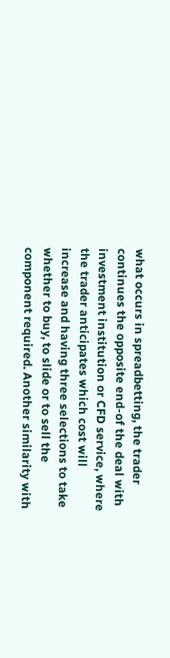what occurs in spreadbetting, the trader continues the opposite end-of the deal with investment institution or CFD service, where the trader anticipates which cost will increase and having three selections to take whether to buy, to slide or to sell the component required. Another similarity with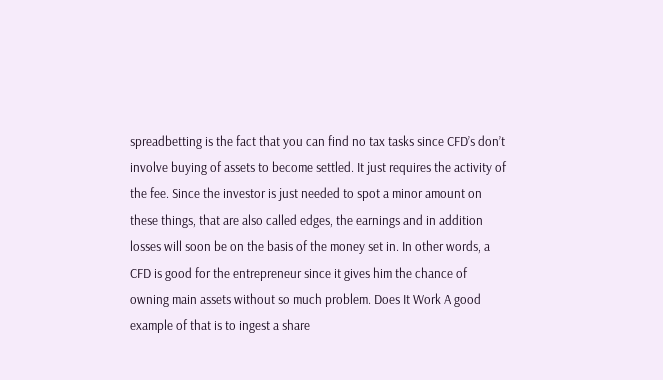spreadbetting is the fact that you can find no tax tasks since CFD’s don’t involve buying of assets to become settled. It just requires the activity of the fee. Since the investor is just needed to spot a minor amount on these things, that are also called edges, the earnings and in addition losses will soon be on the basis of the money set in. In other words, a CFD is good for the entrepreneur since it gives him the chance of owning main assets without so much problem. Does It Work A good example of that is to ingest a share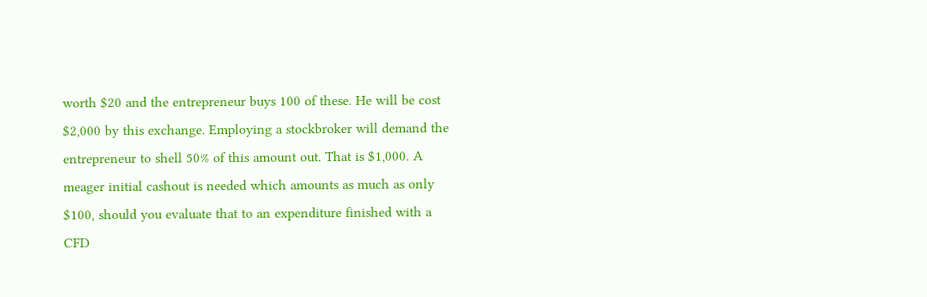worth $20 and the entrepreneur buys 100 of these. He will be cost $2,000 by this exchange. Employing a stockbroker will demand the entrepreneur to shell 50% of this amount out. That is $1,000. A meager initial cashout is needed which amounts as much as only $100, should you evaluate that to an expenditure finished with a CFD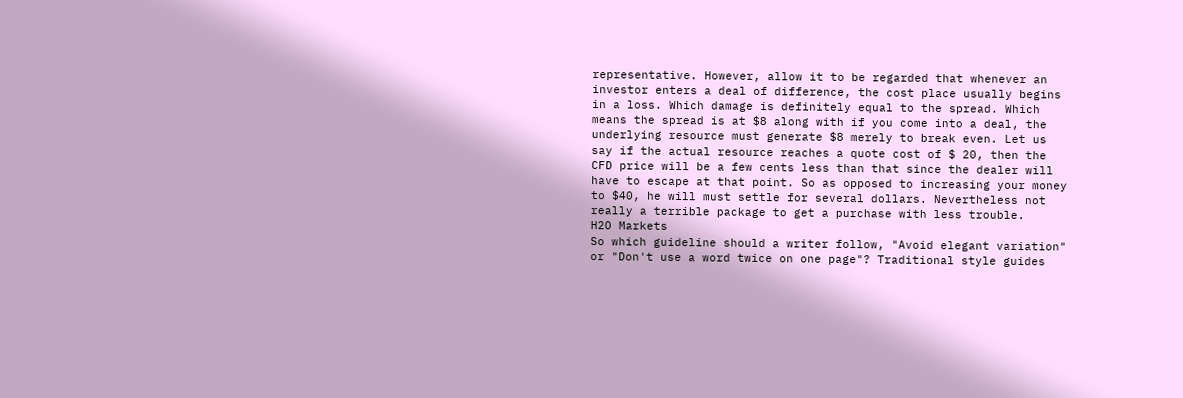representative. However, allow it to be regarded that whenever an investor enters a deal of difference, the cost place usually begins in a loss. Which damage is definitely equal to the spread. Which means the spread is at $8 along with if you come into a deal, the underlying resource must generate $8 merely to break even. Let us say if the actual resource reaches a quote cost of $ 20, then the CFD price will be a few cents less than that since the dealer will have to escape at that point. So as opposed to increasing your money to $40, he will must settle for several dollars. Nevertheless not really a terrible package to get a purchase with less trouble.
H2O Markets
So which guideline should a writer follow, "Avoid elegant variation" or "Don't use a word twice on one page"? Traditional style guides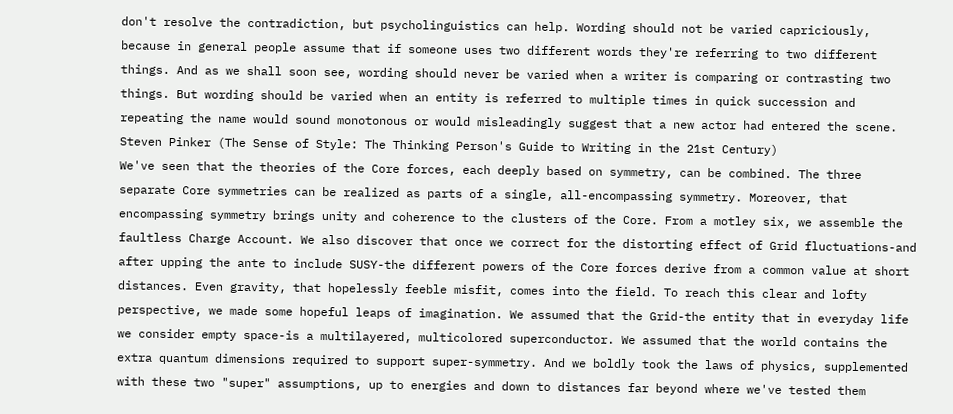don't resolve the contradiction, but psycholinguistics can help. Wording should not be varied capriciously, because in general people assume that if someone uses two different words they're referring to two different things. And as we shall soon see, wording should never be varied when a writer is comparing or contrasting two things. But wording should be varied when an entity is referred to multiple times in quick succession and repeating the name would sound monotonous or would misleadingly suggest that a new actor had entered the scene.
Steven Pinker (The Sense of Style: The Thinking Person's Guide to Writing in the 21st Century)
We've seen that the theories of the Core forces, each deeply based on symmetry, can be combined. The three separate Core symmetries can be realized as parts of a single, all-encompassing symmetry. Moreover, that encompassing symmetry brings unity and coherence to the clusters of the Core. From a motley six, we assemble the faultless Charge Account. We also discover that once we correct for the distorting effect of Grid fluctuations-and after upping the ante to include SUSY-the different powers of the Core forces derive from a common value at short distances. Even gravity, that hopelessly feeble misfit, comes into the field. To reach this clear and lofty perspective, we made some hopeful leaps of imagination. We assumed that the Grid-the entity that in everyday life we consider empty space-is a multilayered, multicolored superconductor. We assumed that the world contains the extra quantum dimensions required to support super-symmetry. And we boldly took the laws of physics, supplemented with these two "super" assumptions, up to energies and down to distances far beyond where we've tested them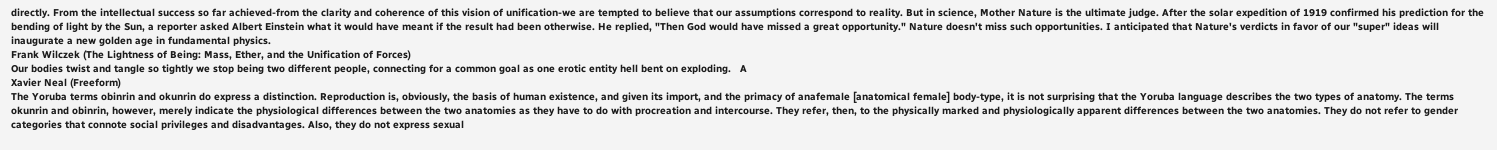directly. From the intellectual success so far achieved-from the clarity and coherence of this vision of unification-we are tempted to believe that our assumptions correspond to reality. But in science, Mother Nature is the ultimate judge. After the solar expedition of 1919 confirmed his prediction for the bending of light by the Sun, a reporter asked Albert Einstein what it would have meant if the result had been otherwise. He replied, "Then God would have missed a great opportunity." Nature doesn't miss such opportunities. I anticipated that Nature's verdicts in favor of our "super" ideas will inaugurate a new golden age in fundamental physics.
Frank Wilczek (The Lightness of Being: Mass, Ether, and the Unification of Forces)
Our bodies twist and tangle so tightly we stop being two different people, connecting for a common goal as one erotic entity hell bent on exploding.   A
Xavier Neal (Freeform)
The Yoruba terms obinrin and okunrin do express a distinction. Reproduction is, obviously, the basis of human existence, and given its import, and the primacy of anafemale [anatomical female] body-type, it is not surprising that the Yoruba language describes the two types of anatomy. The terms okunrin and obinrin, however, merely indicate the physiological differences between the two anatomies as they have to do with procreation and intercourse. They refer, then, to the physically marked and physiologically apparent differences between the two anatomies. They do not refer to gender categories that connote social privileges and disadvantages. Also, they do not express sexual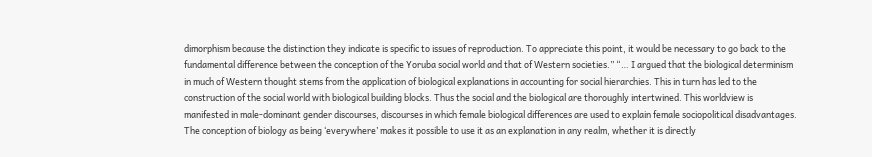dimorphism because the distinction they indicate is specific to issues of reproduction. To appreciate this point, it would be necessary to go back to the fundamental difference between the conception of the Yoruba social world and that of Western societies.” “… I argued that the biological determinism in much of Western thought stems from the application of biological explanations in accounting for social hierarchies. This in turn has led to the construction of the social world with biological building blocks. Thus the social and the biological are thoroughly intertwined. This worldview is manifested in male-dominant gender discourses, discourses in which female biological differences are used to explain female sociopolitical disadvantages. The conception of biology as being ‘everywhere’ makes it possible to use it as an explanation in any realm, whether it is directly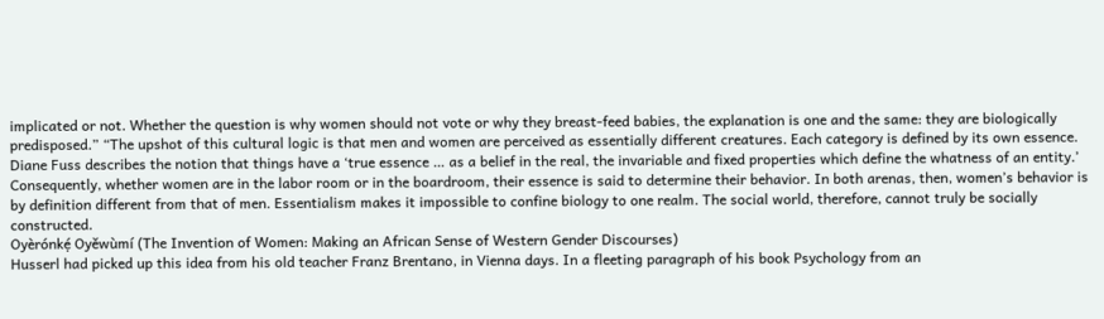implicated or not. Whether the question is why women should not vote or why they breast-feed babies, the explanation is one and the same: they are biologically predisposed.” “The upshot of this cultural logic is that men and women are perceived as essentially different creatures. Each category is defined by its own essence. Diane Fuss describes the notion that things have a ‘true essence … as a belief in the real, the invariable and fixed properties which define the whatness of an entity.’ Consequently, whether women are in the labor room or in the boardroom, their essence is said to determine their behavior. In both arenas, then, women’s behavior is by definition different from that of men. Essentialism makes it impossible to confine biology to one realm. The social world, therefore, cannot truly be socially constructed.
Oyèrónkẹ́ Oyěwùmí (The Invention of Women: Making an African Sense of Western Gender Discourses)
Husserl had picked up this idea from his old teacher Franz Brentano, in Vienna days. In a fleeting paragraph of his book Psychology from an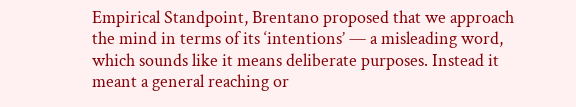Empirical Standpoint, Brentano proposed that we approach the mind in terms of its ‘intentions’ — a misleading word, which sounds like it means deliberate purposes. Instead it meant a general reaching or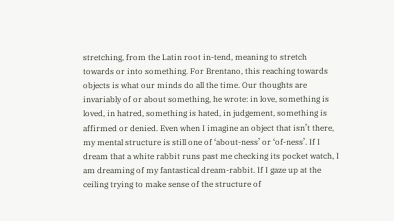stretching, from the Latin root in-tend, meaning to stretch towards or into something. For Brentano, this reaching towards objects is what our minds do all the time. Our thoughts are invariably of or about something, he wrote: in love, something is loved, in hatred, something is hated, in judgement, something is affirmed or denied. Even when I imagine an object that isn’t there, my mental structure is still one of ‘about-ness’ or ‘of-ness’. If I dream that a white rabbit runs past me checking its pocket watch, I am dreaming of my fantastical dream-rabbit. If I gaze up at the ceiling trying to make sense of the structure of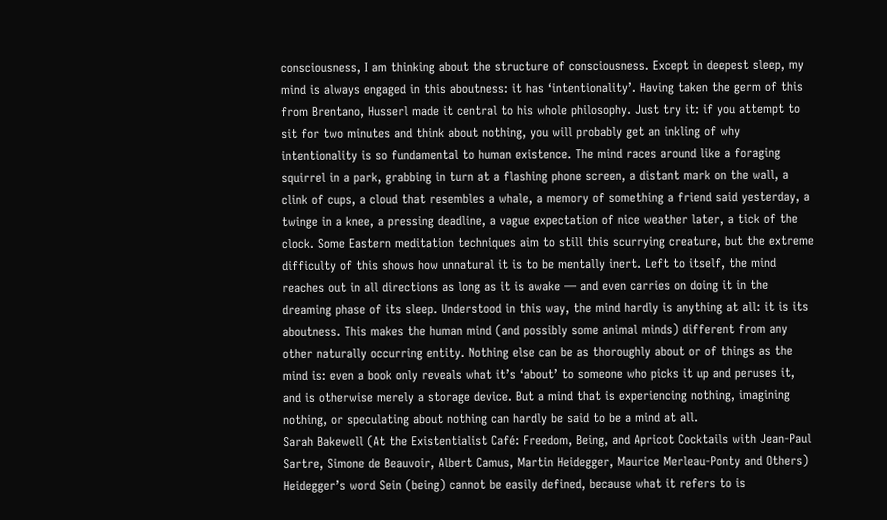consciousness, I am thinking about the structure of consciousness. Except in deepest sleep, my mind is always engaged in this aboutness: it has ‘intentionality’. Having taken the germ of this from Brentano, Husserl made it central to his whole philosophy. Just try it: if you attempt to sit for two minutes and think about nothing, you will probably get an inkling of why intentionality is so fundamental to human existence. The mind races around like a foraging squirrel in a park, grabbing in turn at a flashing phone screen, a distant mark on the wall, a clink of cups, a cloud that resembles a whale, a memory of something a friend said yesterday, a twinge in a knee, a pressing deadline, a vague expectation of nice weather later, a tick of the clock. Some Eastern meditation techniques aim to still this scurrying creature, but the extreme difficulty of this shows how unnatural it is to be mentally inert. Left to itself, the mind reaches out in all directions as long as it is awake — and even carries on doing it in the dreaming phase of its sleep. Understood in this way, the mind hardly is anything at all: it is its aboutness. This makes the human mind (and possibly some animal minds) different from any other naturally occurring entity. Nothing else can be as thoroughly about or of things as the mind is: even a book only reveals what it’s ‘about’ to someone who picks it up and peruses it, and is otherwise merely a storage device. But a mind that is experiencing nothing, imagining nothing, or speculating about nothing can hardly be said to be a mind at all.
Sarah Bakewell (At the Existentialist Café: Freedom, Being, and Apricot Cocktails with Jean-Paul Sartre, Simone de Beauvoir, Albert Camus, Martin Heidegger, Maurice Merleau-Ponty and Others)
Heidegger’s word Sein (being) cannot be easily defined, because what it refers to is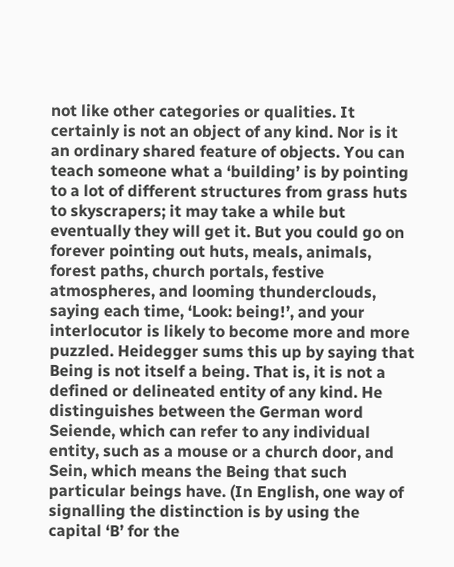not like other categories or qualities. It certainly is not an object of any kind. Nor is it an ordinary shared feature of objects. You can teach someone what a ‘building’ is by pointing to a lot of different structures from grass huts to skyscrapers; it may take a while but eventually they will get it. But you could go on forever pointing out huts, meals, animals, forest paths, church portals, festive atmospheres, and looming thunderclouds, saying each time, ‘Look: being!’, and your interlocutor is likely to become more and more puzzled. Heidegger sums this up by saying that Being is not itself a being. That is, it is not a defined or delineated entity of any kind. He distinguishes between the German word Seiende, which can refer to any individual entity, such as a mouse or a church door, and Sein, which means the Being that such particular beings have. (In English, one way of signalling the distinction is by using the capital ‘B’ for the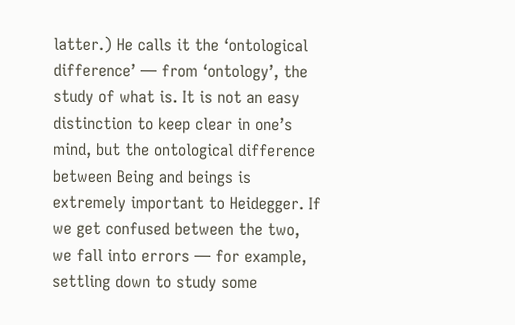latter.) He calls it the ‘ontological difference’ — from ‘ontology’, the study of what is. It is not an easy distinction to keep clear in one’s mind, but the ontological difference between Being and beings is extremely important to Heidegger. If we get confused between the two, we fall into errors — for example, settling down to study some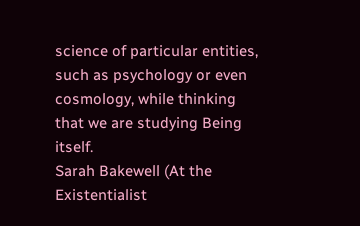science of particular entities, such as psychology or even cosmology, while thinking that we are studying Being itself.
Sarah Bakewell (At the Existentialist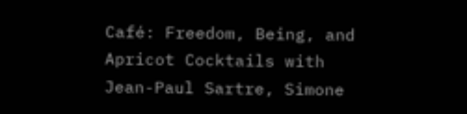Café: Freedom, Being, and Apricot Cocktails with Jean-Paul Sartre, Simone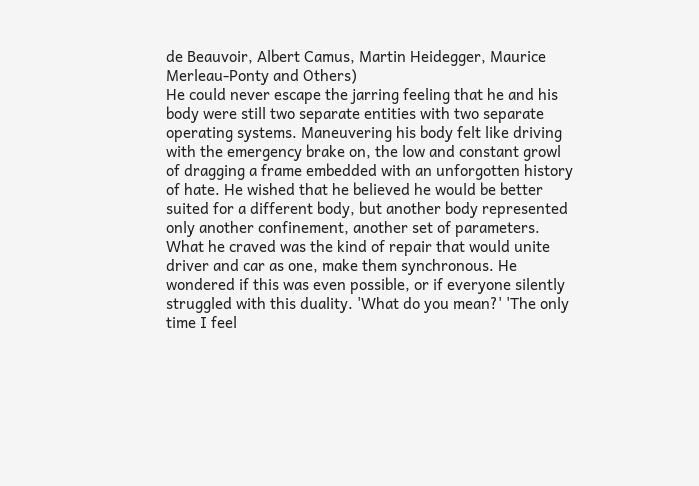de Beauvoir, Albert Camus, Martin Heidegger, Maurice Merleau-Ponty and Others)
He could never escape the jarring feeling that he and his body were still two separate entities with two separate operating systems. Maneuvering his body felt like driving with the emergency brake on, the low and constant growl of dragging a frame embedded with an unforgotten history of hate. He wished that he believed he would be better suited for a different body, but another body represented only another confinement, another set of parameters. What he craved was the kind of repair that would unite driver and car as one, make them synchronous. He wondered if this was even possible, or if everyone silently struggled with this duality. 'What do you mean?' 'The only time I feel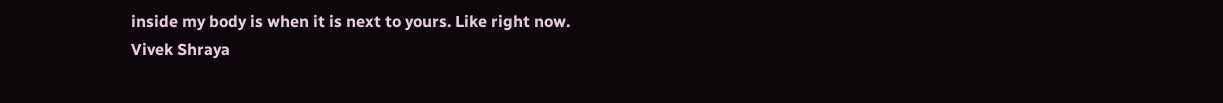inside my body is when it is next to yours. Like right now.
Vivek Shraya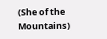(She of the Mountains)